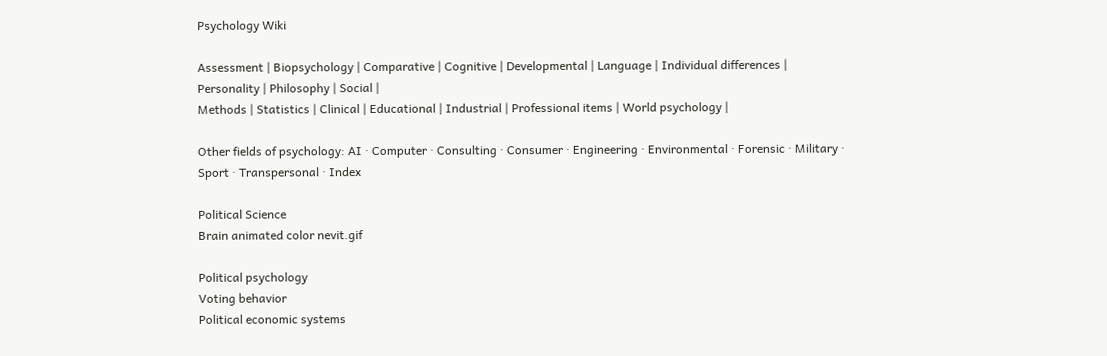Psychology Wiki

Assessment | Biopsychology | Comparative | Cognitive | Developmental | Language | Individual differences | Personality | Philosophy | Social |
Methods | Statistics | Clinical | Educational | Industrial | Professional items | World psychology |

Other fields of psychology: AI · Computer · Consulting · Consumer · Engineering · Environmental · Forensic · Military · Sport · Transpersonal · Index

Political Science
Brain animated color nevit.gif

Political psychology
Voting behavior
Political economic systems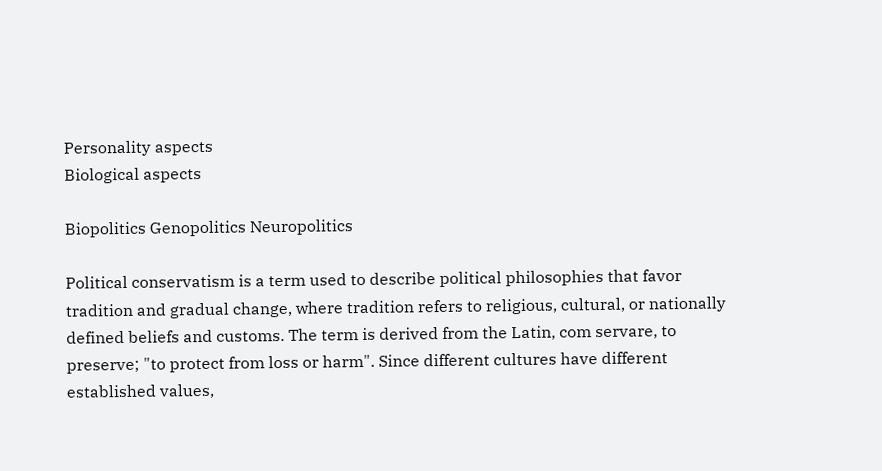Personality aspects
Biological aspects

Biopolitics Genopolitics Neuropolitics

Political conservatism is a term used to describe political philosophies that favor tradition and gradual change, where tradition refers to religious, cultural, or nationally defined beliefs and customs. The term is derived from the Latin, com servare, to preserve; "to protect from loss or harm". Since different cultures have different established values,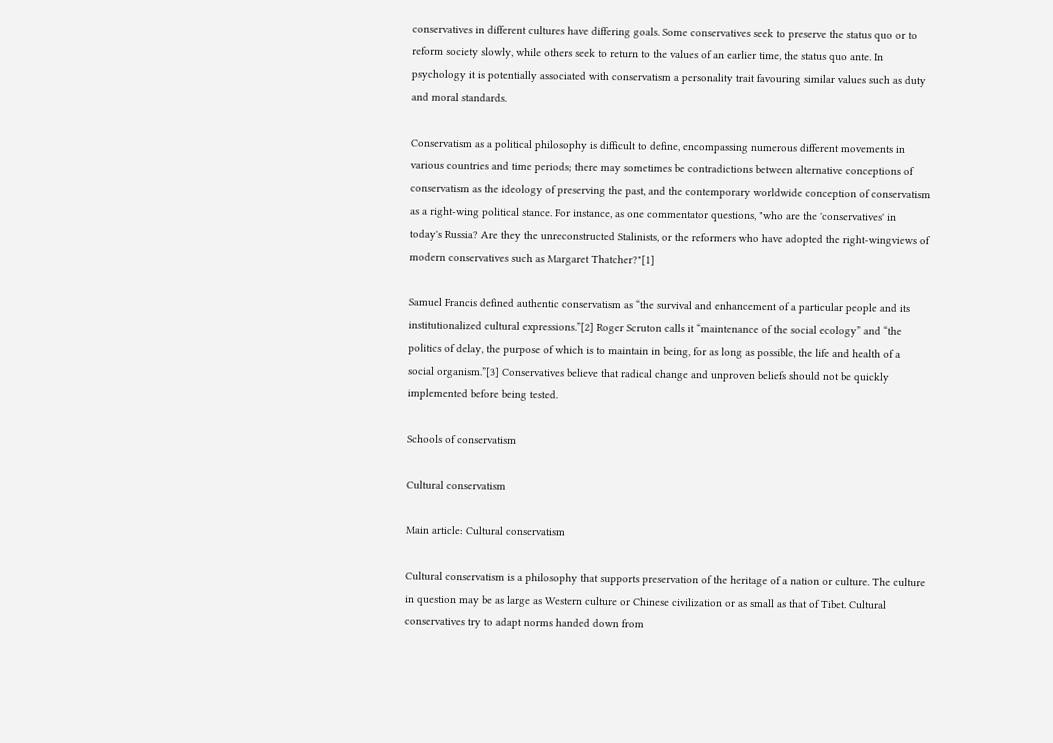conservatives in different cultures have differing goals. Some conservatives seek to preserve the status quo or to reform society slowly, while others seek to return to the values of an earlier time, the status quo ante. In psychology it is potentially associated with conservatism a personality trait favouring similar values such as duty and moral standards.

Conservatism as a political philosophy is difficult to define, encompassing numerous different movements in various countries and time periods; there may sometimes be contradictions between alternative conceptions of conservatism as the ideology of preserving the past, and the contemporary worldwide conception of conservatism as a right-wing political stance. For instance, as one commentator questions, "who are the 'conservatives' in today's Russia? Are they the unreconstructed Stalinists, or the reformers who have adopted the right-wingviews of modern conservatives such as Margaret Thatcher?"[1]

Samuel Francis defined authentic conservatism as “the survival and enhancement of a particular people and its institutionalized cultural expressions.”[2] Roger Scruton calls it “maintenance of the social ecology” and “the politics of delay, the purpose of which is to maintain in being, for as long as possible, the life and health of a social organism.”[3] Conservatives believe that radical change and unproven beliefs should not be quickly implemented before being tested.

Schools of conservatism

Cultural conservatism

Main article: Cultural conservatism

Cultural conservatism is a philosophy that supports preservation of the heritage of a nation or culture. The culture in question may be as large as Western culture or Chinese civilization or as small as that of Tibet. Cultural conservatives try to adapt norms handed down from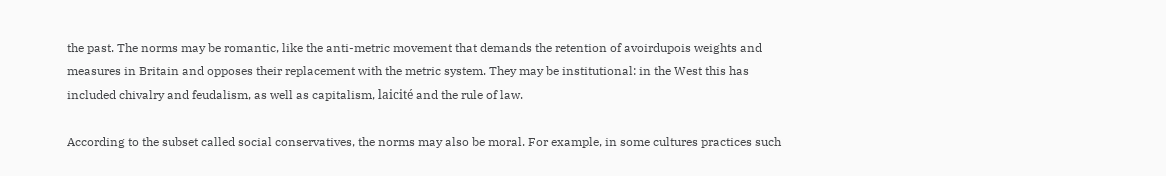the past. The norms may be romantic, like the anti-metric movement that demands the retention of avoirdupois weights and measures in Britain and opposes their replacement with the metric system. They may be institutional: in the West this has included chivalry and feudalism, as well as capitalism, laicité and the rule of law.

According to the subset called social conservatives, the norms may also be moral. For example, in some cultures practices such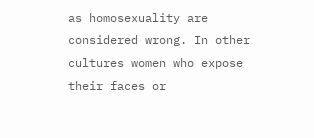as homosexuality are considered wrong. In other cultures women who expose their faces or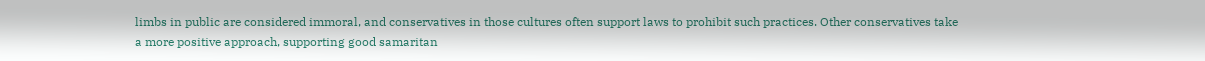limbs in public are considered immoral, and conservatives in those cultures often support laws to prohibit such practices. Other conservatives take a more positive approach, supporting good samaritan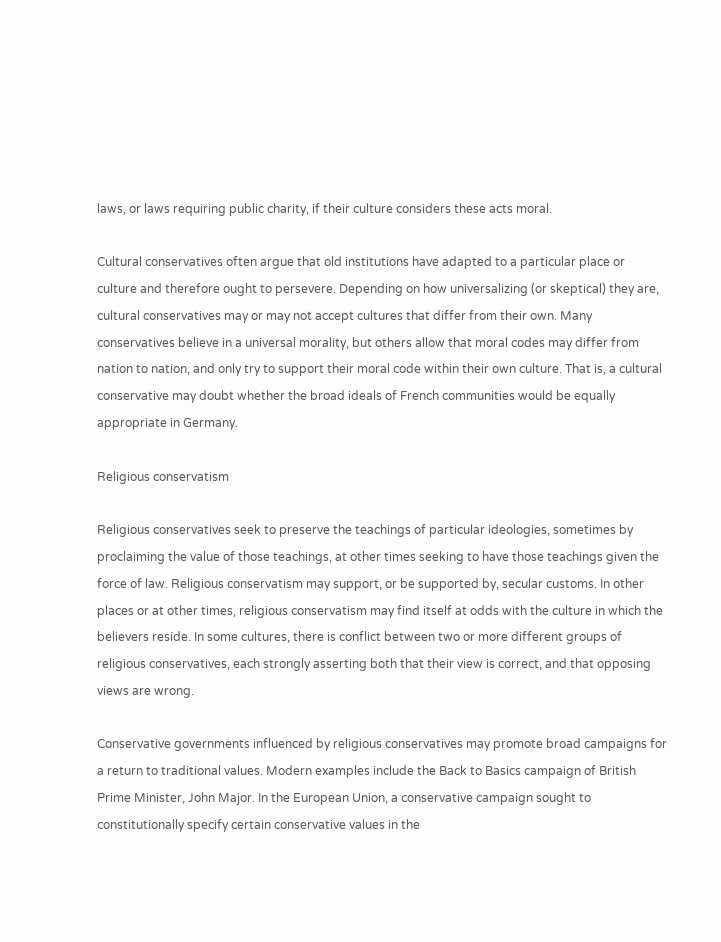laws, or laws requiring public charity, if their culture considers these acts moral.

Cultural conservatives often argue that old institutions have adapted to a particular place or culture and therefore ought to persevere. Depending on how universalizing (or skeptical) they are, cultural conservatives may or may not accept cultures that differ from their own. Many conservatives believe in a universal morality, but others allow that moral codes may differ from nation to nation, and only try to support their moral code within their own culture. That is, a cultural conservative may doubt whether the broad ideals of French communities would be equally appropriate in Germany.

Religious conservatism

Religious conservatives seek to preserve the teachings of particular ideologies, sometimes by proclaiming the value of those teachings, at other times seeking to have those teachings given the force of law. Religious conservatism may support, or be supported by, secular customs. In other places or at other times, religious conservatism may find itself at odds with the culture in which the believers reside. In some cultures, there is conflict between two or more different groups of religious conservatives, each strongly asserting both that their view is correct, and that opposing views are wrong.

Conservative governments influenced by religious conservatives may promote broad campaigns for a return to traditional values. Modern examples include the Back to Basics campaign of British Prime Minister, John Major. In the European Union, a conservative campaign sought to constitutionally specify certain conservative values in the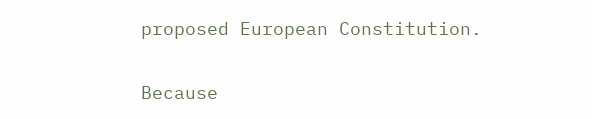proposed European Constitution.

Because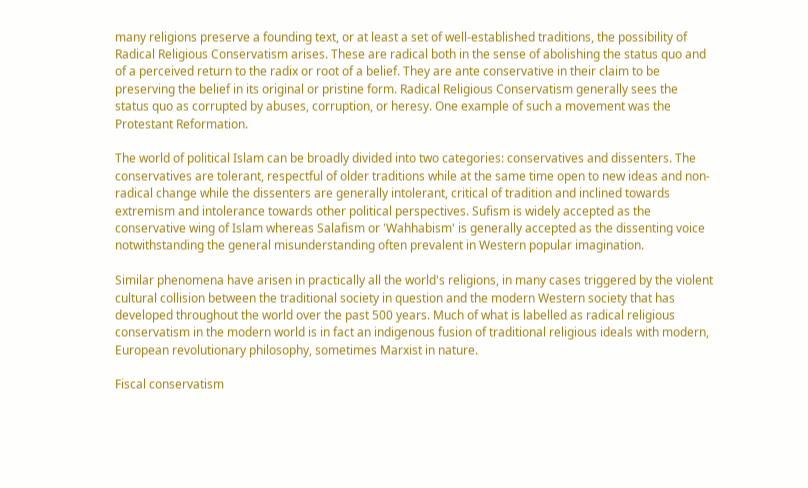many religions preserve a founding text, or at least a set of well-established traditions, the possibility of Radical Religious Conservatism arises. These are radical both in the sense of abolishing the status quo and of a perceived return to the radix or root of a belief. They are ante conservative in their claim to be preserving the belief in its original or pristine form. Radical Religious Conservatism generally sees the status quo as corrupted by abuses, corruption, or heresy. One example of such a movement was the Protestant Reformation.

The world of political Islam can be broadly divided into two categories: conservatives and dissenters. The conservatives are tolerant, respectful of older traditions while at the same time open to new ideas and non-radical change while the dissenters are generally intolerant, critical of tradition and inclined towards extremism and intolerance towards other political perspectives. Sufism is widely accepted as the conservative wing of Islam whereas Salafism or 'Wahhabism' is generally accepted as the dissenting voice notwithstanding the general misunderstanding often prevalent in Western popular imagination.

Similar phenomena have arisen in practically all the world's religions, in many cases triggered by the violent cultural collision between the traditional society in question and the modern Western society that has developed throughout the world over the past 500 years. Much of what is labelled as radical religious conservatism in the modern world is in fact an indigenous fusion of traditional religious ideals with modern, European revolutionary philosophy, sometimes Marxist in nature.

Fiscal conservatism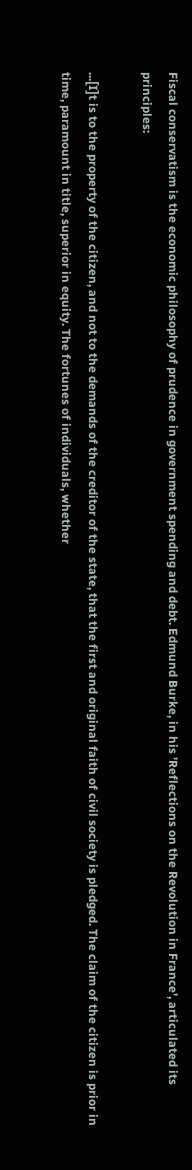Fiscal conservatism is the economic philosophy of prudence in government spending and debt. Edmund Burke, in his 'Reflections on the Revolution in France', articulated its principles:

...[I]t is to the property of the citizen, and not to the demands of the creditor of the state, that the first and original faith of civil society is pledged. The claim of the citizen is prior in time, paramount in title, superior in equity. The fortunes of individuals, whether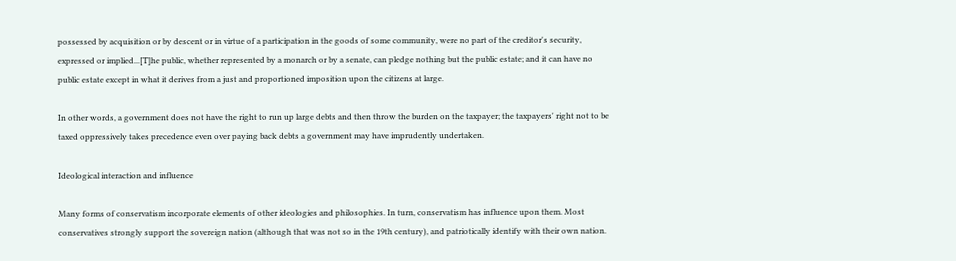possessed by acquisition or by descent or in virtue of a participation in the goods of some community, were no part of the creditor's security, expressed or implied...[T]he public, whether represented by a monarch or by a senate, can pledge nothing but the public estate; and it can have no public estate except in what it derives from a just and proportioned imposition upon the citizens at large.

In other words, a government does not have the right to run up large debts and then throw the burden on the taxpayer; the taxpayers' right not to be taxed oppressively takes precedence even over paying back debts a government may have imprudently undertaken.

Ideological interaction and influence

Many forms of conservatism incorporate elements of other ideologies and philosophies. In turn, conservatism has influence upon them. Most conservatives strongly support the sovereign nation (although that was not so in the 19th century), and patriotically identify with their own nation.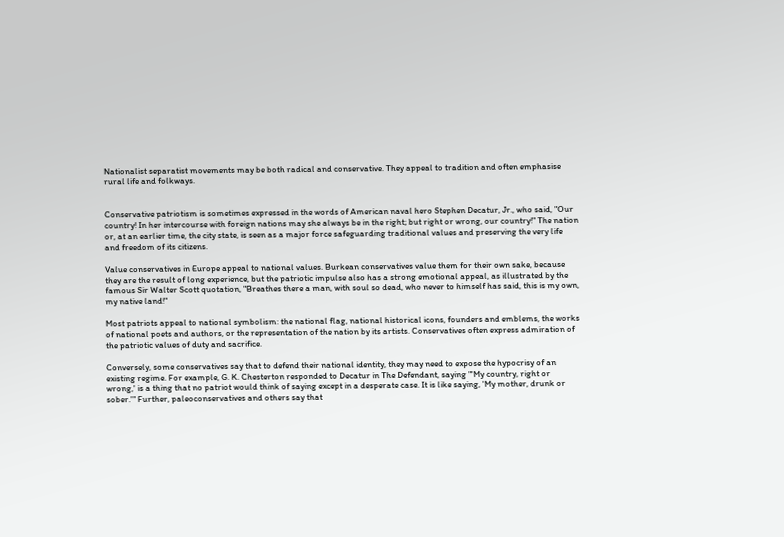Nationalist separatist movements may be both radical and conservative. They appeal to tradition and often emphasise rural life and folkways.


Conservative patriotism is sometimes expressed in the words of American naval hero Stephen Decatur, Jr., who said, "Our country! In her intercourse with foreign nations may she always be in the right; but right or wrong, our country!" The nation or, at an earlier time, the city state, is seen as a major force safeguarding traditional values and preserving the very life and freedom of its citizens.

Value conservatives in Europe appeal to national values. Burkean conservatives value them for their own sake, because they are the result of long experience, but the patriotic impulse also has a strong emotional appeal, as illustrated by the famous Sir Walter Scott quotation, "Breathes there a man, with soul so dead, who never to himself has said, this is my own, my native land!"

Most patriots appeal to national symbolism: the national flag, national historical icons, founders and emblems, the works of national poets and authors, or the representation of the nation by its artists. Conservatives often express admiration of the patriotic values of duty and sacrifice.

Conversely, some conservatives say that to defend their national identity, they may need to expose the hypocrisy of an existing regime. For example, G. K. Chesterton responded to Decatur in The Defendant, saying "'My country, right or wrong,' is a thing that no patriot would think of saying except in a desperate case. It is like saying, 'My mother, drunk or sober.'" Further, paleoconservatives and others say that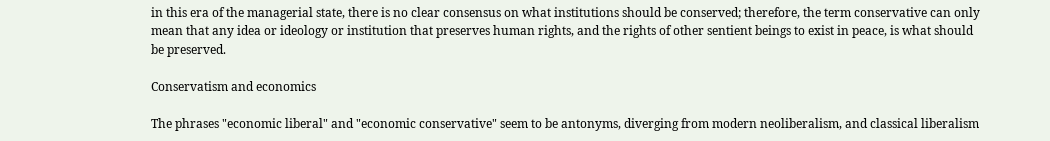in this era of the managerial state, there is no clear consensus on what institutions should be conserved; therefore, the term conservative can only mean that any idea or ideology or institution that preserves human rights, and the rights of other sentient beings to exist in peace, is what should be preserved.

Conservatism and economics

The phrases "economic liberal" and "economic conservative" seem to be antonyms, diverging from modern neoliberalism, and classical liberalism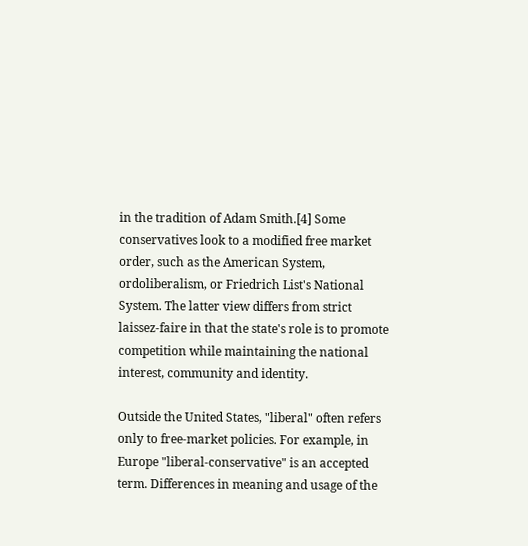in the tradition of Adam Smith.[4] Some conservatives look to a modified free market order, such as the American System, ordoliberalism, or Friedrich List's National System. The latter view differs from strict laissez-faire in that the state's role is to promote competition while maintaining the national interest, community and identity.

Outside the United States, "liberal" often refers only to free-market policies. For example, in Europe "liberal-conservative" is an accepted term. Differences in meaning and usage of the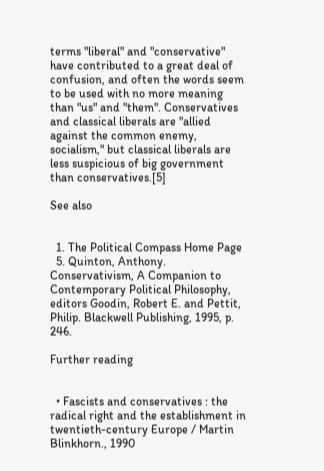terms "liberal" and "conservative" have contributed to a great deal of confusion, and often the words seem to be used with no more meaning than "us" and "them". Conservatives and classical liberals are "allied against the common enemy, socialism," but classical liberals are less suspicious of big government than conservatives.[5]

See also


  1. The Political Compass Home Page
  5. Quinton, Anthony. Conservativism, A Companion to Contemporary Political Philosophy, editors Goodin, Robert E. and Pettit, Philip. Blackwell Publishing, 1995, p. 246.

Further reading


  • Fascists and conservatives : the radical right and the establishment in twentieth-century Europe / Martin Blinkhorn., 1990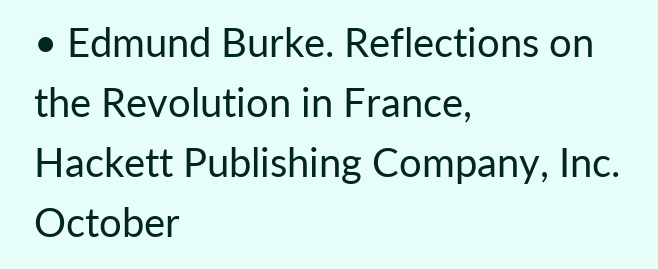• Edmund Burke. Reflections on the Revolution in France, Hackett Publishing Company, Inc. October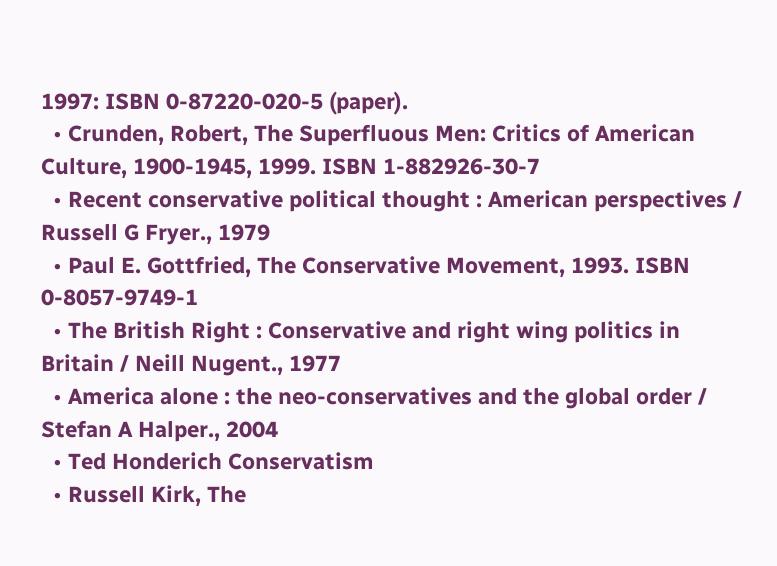1997: ISBN 0-87220-020-5 (paper).
  • Crunden, Robert, The Superfluous Men: Critics of American Culture, 1900-1945, 1999. ISBN 1-882926-30-7
  • Recent conservative political thought : American perspectives / Russell G Fryer., 1979
  • Paul E. Gottfried, The Conservative Movement, 1993. ISBN 0-8057-9749-1
  • The British Right : Conservative and right wing politics in Britain / Neill Nugent., 1977
  • America alone : the neo-conservatives and the global order / Stefan A Halper., 2004
  • Ted Honderich Conservatism
  • Russell Kirk, The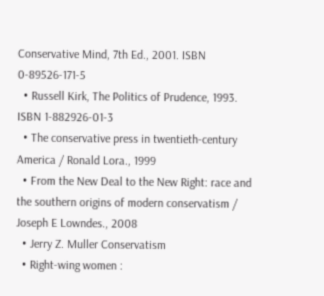Conservative Mind, 7th Ed., 2001. ISBN 0-89526-171-5
  • Russell Kirk, The Politics of Prudence, 1993. ISBN 1-882926-01-3
  • The conservative press in twentieth-century America / Ronald Lora., 1999
  • From the New Deal to the New Right: race and the southern origins of modern conservatism / Joseph E Lowndes., 2008
  • Jerry Z. Muller Conservatism
  • Right-wing women :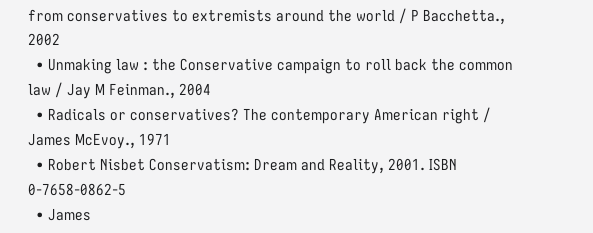from conservatives to extremists around the world / P Bacchetta., 2002
  • Unmaking law : the Conservative campaign to roll back the common law / Jay M Feinman., 2004
  • Radicals or conservatives? The contemporary American right / James McEvoy., 1971
  • Robert Nisbet Conservatism: Dream and Reality, 2001. ISBN 0-7658-0862-5
  • James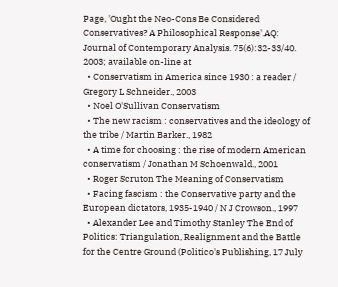Page, 'Ought the Neo-Cons Be Considered Conservatives? A Philosophical Response'.AQ: Journal of Contemporary Analysis. 75(6):32-33/40. 2003; available on-line at
  • Conservatism in America since 1930 : a reader / Gregory L Schneider., 2003
  • Noel O'Sullivan Conservatism
  • The new racism : conservatives and the ideology of the tribe / Martin Barker., 1982
  • A time for choosing : the rise of modern American conservatism / Jonathan M Schoenwald., 2001
  • Roger Scruton The Meaning of Conservatism
  • Facing fascism : the Conservative party and the European dictators, 1935-1940 / N J Crowson., 1997
  • Alexander Lee and Timothy Stanley The End of Politics: Triangulation, Realignment and the Battle for the Centre Ground (Politico's Publishing, 17 July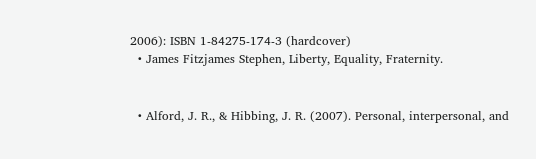2006): ISBN 1-84275-174-3 (hardcover)
  • James Fitzjames Stephen, Liberty, Equality, Fraternity.


  • Alford, J. R., & Hibbing, J. R. (2007). Personal, interpersonal, and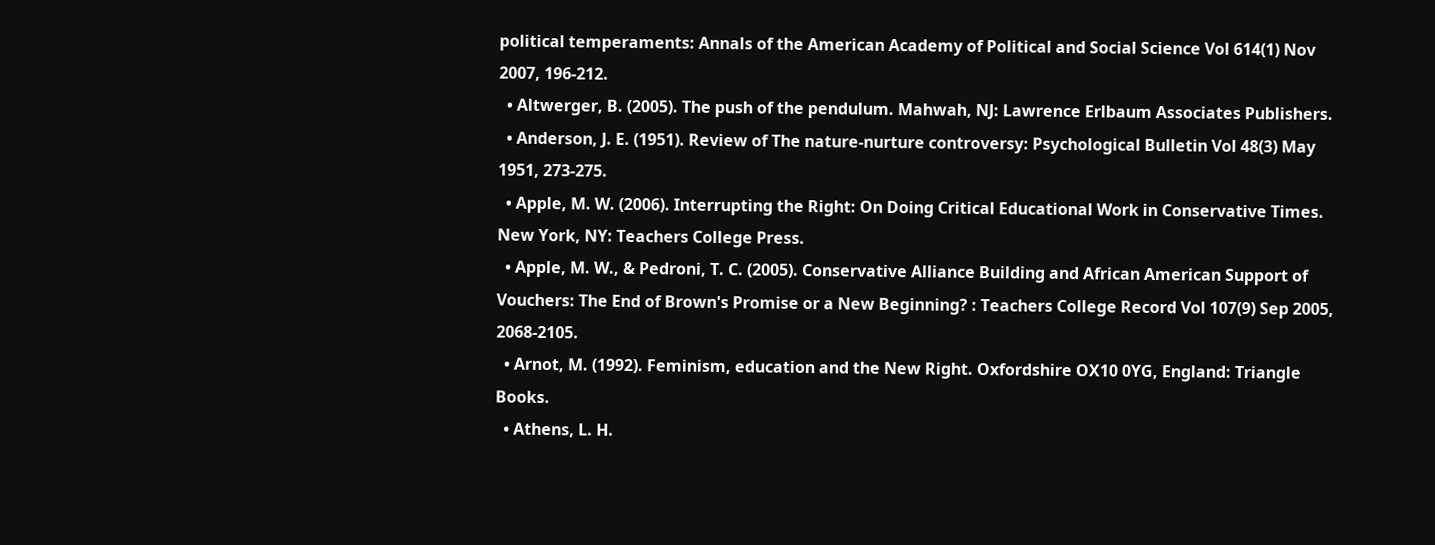political temperaments: Annals of the American Academy of Political and Social Science Vol 614(1) Nov 2007, 196-212.
  • Altwerger, B. (2005). The push of the pendulum. Mahwah, NJ: Lawrence Erlbaum Associates Publishers.
  • Anderson, J. E. (1951). Review of The nature-nurture controversy: Psychological Bulletin Vol 48(3) May 1951, 273-275.
  • Apple, M. W. (2006). Interrupting the Right: On Doing Critical Educational Work in Conservative Times. New York, NY: Teachers College Press.
  • Apple, M. W., & Pedroni, T. C. (2005). Conservative Alliance Building and African American Support of Vouchers: The End of Brown's Promise or a New Beginning? : Teachers College Record Vol 107(9) Sep 2005, 2068-2105.
  • Arnot, M. (1992). Feminism, education and the New Right. Oxfordshire OX10 0YG, England: Triangle Books.
  • Athens, L. H.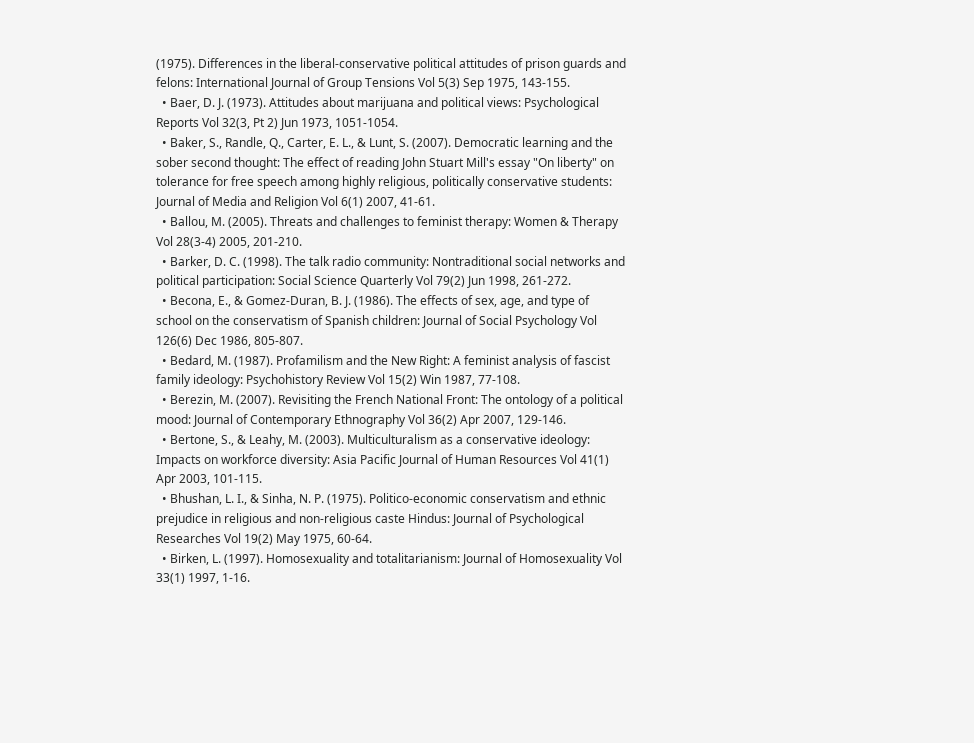(1975). Differences in the liberal-conservative political attitudes of prison guards and felons: International Journal of Group Tensions Vol 5(3) Sep 1975, 143-155.
  • Baer, D. J. (1973). Attitudes about marijuana and political views: Psychological Reports Vol 32(3, Pt 2) Jun 1973, 1051-1054.
  • Baker, S., Randle, Q., Carter, E. L., & Lunt, S. (2007). Democratic learning and the sober second thought: The effect of reading John Stuart Mill's essay "On liberty" on tolerance for free speech among highly religious, politically conservative students: Journal of Media and Religion Vol 6(1) 2007, 41-61.
  • Ballou, M. (2005). Threats and challenges to feminist therapy: Women & Therapy Vol 28(3-4) 2005, 201-210.
  • Barker, D. C. (1998). The talk radio community: Nontraditional social networks and political participation: Social Science Quarterly Vol 79(2) Jun 1998, 261-272.
  • Becona, E., & Gomez-Duran, B. J. (1986). The effects of sex, age, and type of school on the conservatism of Spanish children: Journal of Social Psychology Vol 126(6) Dec 1986, 805-807.
  • Bedard, M. (1987). Profamilism and the New Right: A feminist analysis of fascist family ideology: Psychohistory Review Vol 15(2) Win 1987, 77-108.
  • Berezin, M. (2007). Revisiting the French National Front: The ontology of a political mood: Journal of Contemporary Ethnography Vol 36(2) Apr 2007, 129-146.
  • Bertone, S., & Leahy, M. (2003). Multiculturalism as a conservative ideology: Impacts on workforce diversity: Asia Pacific Journal of Human Resources Vol 41(1) Apr 2003, 101-115.
  • Bhushan, L. I., & Sinha, N. P. (1975). Politico-economic conservatism and ethnic prejudice in religious and non-religious caste Hindus: Journal of Psychological Researches Vol 19(2) May 1975, 60-64.
  • Birken, L. (1997). Homosexuality and totalitarianism: Journal of Homosexuality Vol 33(1) 1997, 1-16.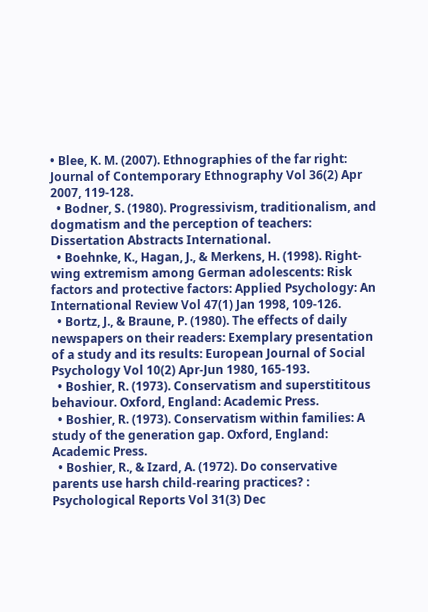• Blee, K. M. (2007). Ethnographies of the far right: Journal of Contemporary Ethnography Vol 36(2) Apr 2007, 119-128.
  • Bodner, S. (1980). Progressivism, traditionalism, and dogmatism and the perception of teachers: Dissertation Abstracts International.
  • Boehnke, K., Hagan, J., & Merkens, H. (1998). Right-wing extremism among German adolescents: Risk factors and protective factors: Applied Psychology: An International Review Vol 47(1) Jan 1998, 109-126.
  • Bortz, J., & Braune, P. (1980). The effects of daily newspapers on their readers: Exemplary presentation of a study and its results: European Journal of Social Psychology Vol 10(2) Apr-Jun 1980, 165-193.
  • Boshier, R. (1973). Conservatism and superstititous behaviour. Oxford, England: Academic Press.
  • Boshier, R. (1973). Conservatism within families: A study of the generation gap. Oxford, England: Academic Press.
  • Boshier, R., & Izard, A. (1972). Do conservative parents use harsh child-rearing practices? : Psychological Reports Vol 31(3) Dec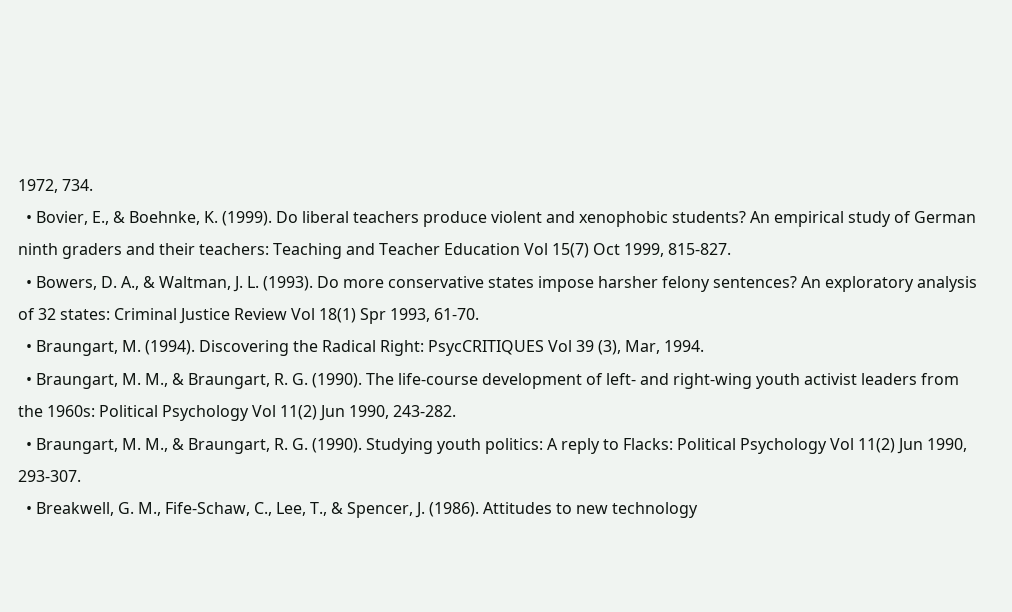1972, 734.
  • Bovier, E., & Boehnke, K. (1999). Do liberal teachers produce violent and xenophobic students? An empirical study of German ninth graders and their teachers: Teaching and Teacher Education Vol 15(7) Oct 1999, 815-827.
  • Bowers, D. A., & Waltman, J. L. (1993). Do more conservative states impose harsher felony sentences? An exploratory analysis of 32 states: Criminal Justice Review Vol 18(1) Spr 1993, 61-70.
  • Braungart, M. (1994). Discovering the Radical Right: PsycCRITIQUES Vol 39 (3), Mar, 1994.
  • Braungart, M. M., & Braungart, R. G. (1990). The life-course development of left- and right-wing youth activist leaders from the 1960s: Political Psychology Vol 11(2) Jun 1990, 243-282.
  • Braungart, M. M., & Braungart, R. G. (1990). Studying youth politics: A reply to Flacks: Political Psychology Vol 11(2) Jun 1990, 293-307.
  • Breakwell, G. M., Fife-Schaw, C., Lee, T., & Spencer, J. (1986). Attitudes to new technology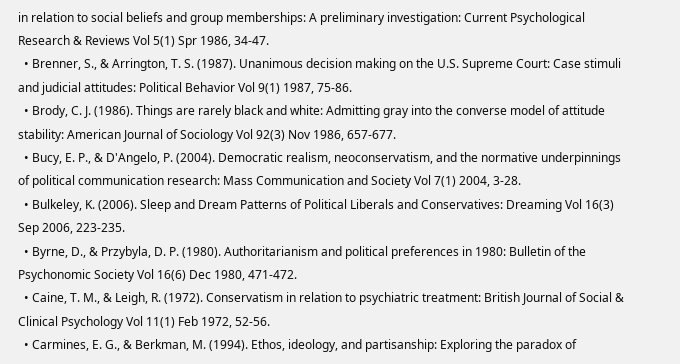in relation to social beliefs and group memberships: A preliminary investigation: Current Psychological Research & Reviews Vol 5(1) Spr 1986, 34-47.
  • Brenner, S., & Arrington, T. S. (1987). Unanimous decision making on the U.S. Supreme Court: Case stimuli and judicial attitudes: Political Behavior Vol 9(1) 1987, 75-86.
  • Brody, C. J. (1986). Things are rarely black and white: Admitting gray into the converse model of attitude stability: American Journal of Sociology Vol 92(3) Nov 1986, 657-677.
  • Bucy, E. P., & D'Angelo, P. (2004). Democratic realism, neoconservatism, and the normative underpinnings of political communication research: Mass Communication and Society Vol 7(1) 2004, 3-28.
  • Bulkeley, K. (2006). Sleep and Dream Patterns of Political Liberals and Conservatives: Dreaming Vol 16(3) Sep 2006, 223-235.
  • Byrne, D., & Przybyla, D. P. (1980). Authoritarianism and political preferences in 1980: Bulletin of the Psychonomic Society Vol 16(6) Dec 1980, 471-472.
  • Caine, T. M., & Leigh, R. (1972). Conservatism in relation to psychiatric treatment: British Journal of Social & Clinical Psychology Vol 11(1) Feb 1972, 52-56.
  • Carmines, E. G., & Berkman, M. (1994). Ethos, ideology, and partisanship: Exploring the paradox of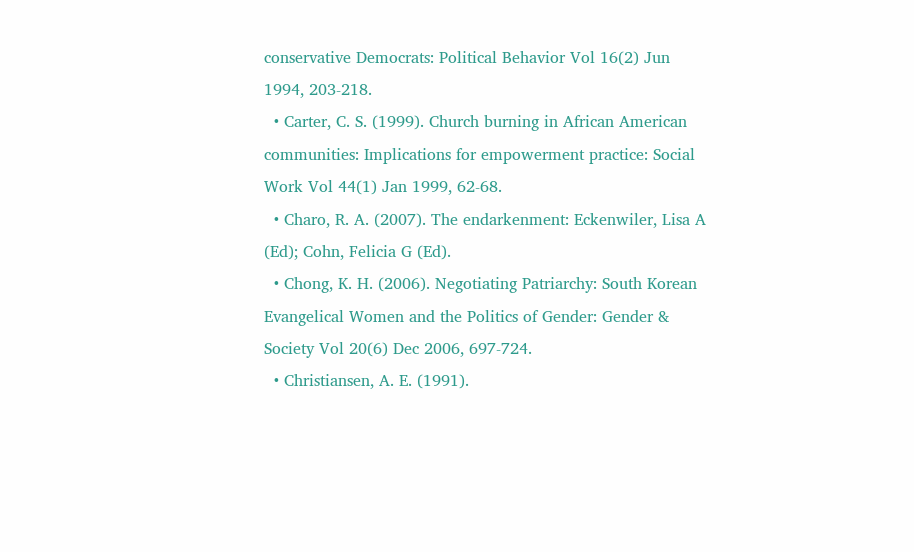conservative Democrats: Political Behavior Vol 16(2) Jun 1994, 203-218.
  • Carter, C. S. (1999). Church burning in African American communities: Implications for empowerment practice: Social Work Vol 44(1) Jan 1999, 62-68.
  • Charo, R. A. (2007). The endarkenment: Eckenwiler, Lisa A (Ed); Cohn, Felicia G (Ed).
  • Chong, K. H. (2006). Negotiating Patriarchy: South Korean Evangelical Women and the Politics of Gender: Gender & Society Vol 20(6) Dec 2006, 697-724.
  • Christiansen, A. E. (1991).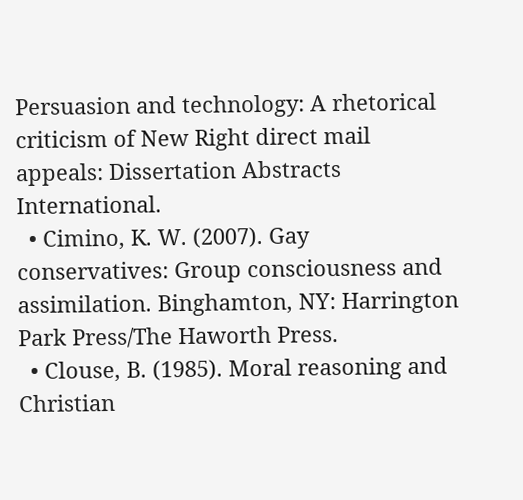Persuasion and technology: A rhetorical criticism of New Right direct mail appeals: Dissertation Abstracts International.
  • Cimino, K. W. (2007). Gay conservatives: Group consciousness and assimilation. Binghamton, NY: Harrington Park Press/The Haworth Press.
  • Clouse, B. (1985). Moral reasoning and Christian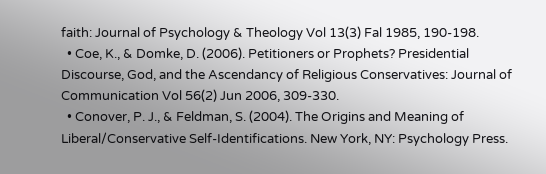faith: Journal of Psychology & Theology Vol 13(3) Fal 1985, 190-198.
  • Coe, K., & Domke, D. (2006). Petitioners or Prophets? Presidential Discourse, God, and the Ascendancy of Religious Conservatives: Journal of Communication Vol 56(2) Jun 2006, 309-330.
  • Conover, P. J., & Feldman, S. (2004). The Origins and Meaning of Liberal/Conservative Self-Identifications. New York, NY: Psychology Press.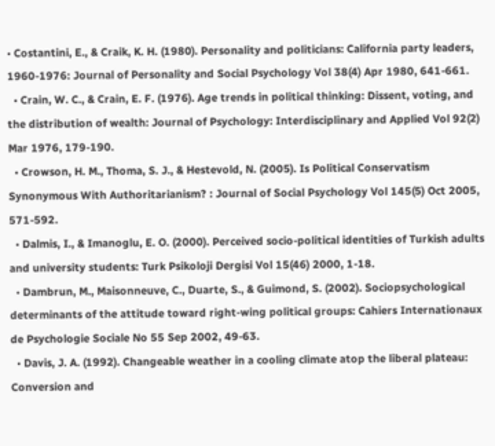• Costantini, E., & Craik, K. H. (1980). Personality and politicians: California party leaders, 1960-1976: Journal of Personality and Social Psychology Vol 38(4) Apr 1980, 641-661.
  • Crain, W. C., & Crain, E. F. (1976). Age trends in political thinking: Dissent, voting, and the distribution of wealth: Journal of Psychology: Interdisciplinary and Applied Vol 92(2) Mar 1976, 179-190.
  • Crowson, H. M., Thoma, S. J., & Hestevold, N. (2005). Is Political Conservatism Synonymous With Authoritarianism? : Journal of Social Psychology Vol 145(5) Oct 2005, 571-592.
  • Dalmis, I., & Imanoglu, E. O. (2000). Perceived socio-political identities of Turkish adults and university students: Turk Psikoloji Dergisi Vol 15(46) 2000, 1-18.
  • Dambrun, M., Maisonneuve, C., Duarte, S., & Guimond, S. (2002). Sociopsychological determinants of the attitude toward right-wing political groups: Cahiers Internationaux de Psychologie Sociale No 55 Sep 2002, 49-63.
  • Davis, J. A. (1992). Changeable weather in a cooling climate atop the liberal plateau: Conversion and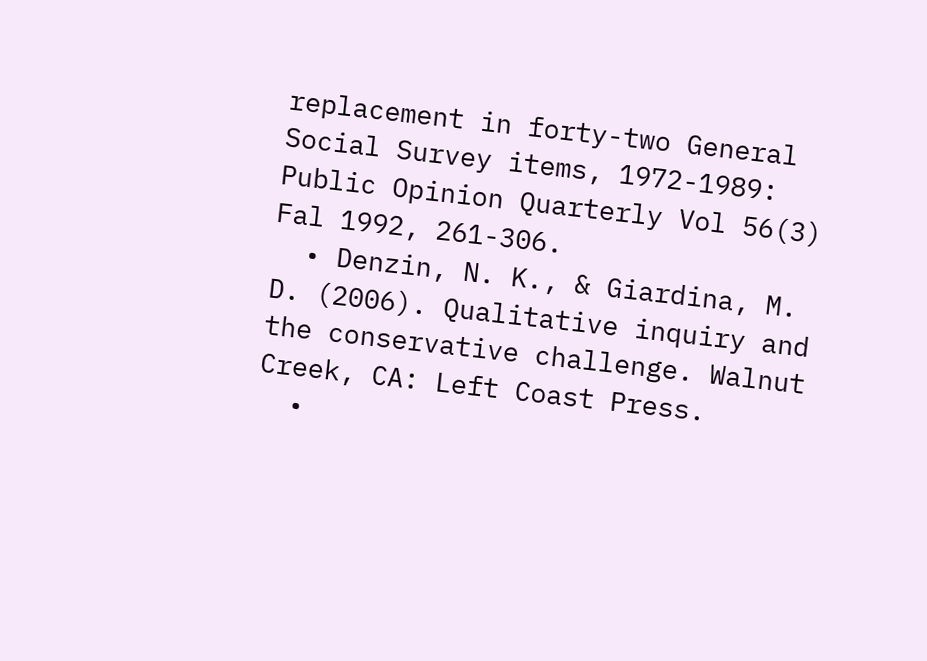replacement in forty-two General Social Survey items, 1972-1989: Public Opinion Quarterly Vol 56(3) Fal 1992, 261-306.
  • Denzin, N. K., & Giardina, M. D. (2006). Qualitative inquiry and the conservative challenge. Walnut Creek, CA: Left Coast Press.
  •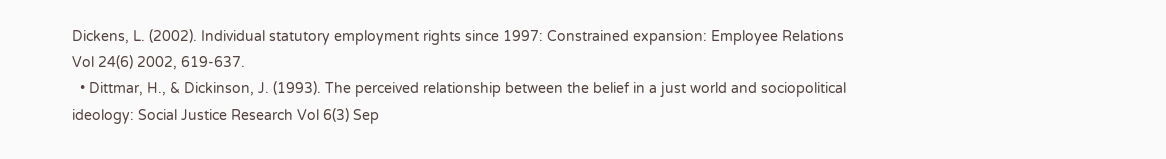Dickens, L. (2002). Individual statutory employment rights since 1997: Constrained expansion: Employee Relations Vol 24(6) 2002, 619-637.
  • Dittmar, H., & Dickinson, J. (1993). The perceived relationship between the belief in a just world and sociopolitical ideology: Social Justice Research Vol 6(3) Sep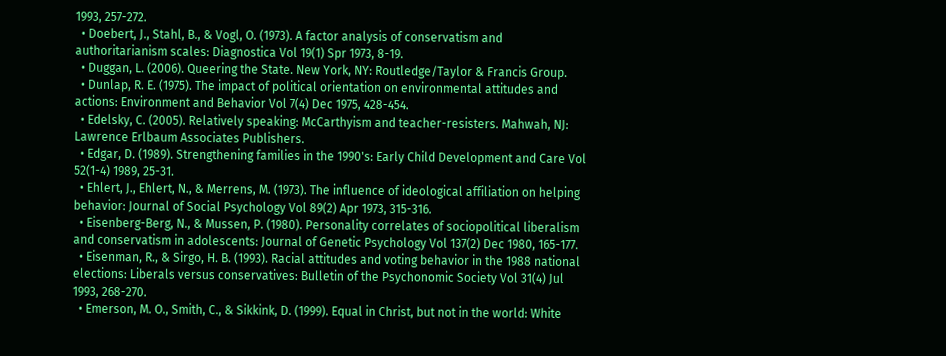1993, 257-272.
  • Doebert, J., Stahl, B., & Vogl, O. (1973). A factor analysis of conservatism and authoritarianism scales: Diagnostica Vol 19(1) Spr 1973, 8-19.
  • Duggan, L. (2006). Queering the State. New York, NY: Routledge/Taylor & Francis Group.
  • Dunlap, R. E. (1975). The impact of political orientation on environmental attitudes and actions: Environment and Behavior Vol 7(4) Dec 1975, 428-454.
  • Edelsky, C. (2005). Relatively speaking: McCarthyism and teacher-resisters. Mahwah, NJ: Lawrence Erlbaum Associates Publishers.
  • Edgar, D. (1989). Strengthening families in the 1990's: Early Child Development and Care Vol 52(1-4) 1989, 25-31.
  • Ehlert, J., Ehlert, N., & Merrens, M. (1973). The influence of ideological affiliation on helping behavior: Journal of Social Psychology Vol 89(2) Apr 1973, 315-316.
  • Eisenberg-Berg, N., & Mussen, P. (1980). Personality correlates of sociopolitical liberalism and conservatism in adolescents: Journal of Genetic Psychology Vol 137(2) Dec 1980, 165-177.
  • Eisenman, R., & Sirgo, H. B. (1993). Racial attitudes and voting behavior in the 1988 national elections: Liberals versus conservatives: Bulletin of the Psychonomic Society Vol 31(4) Jul 1993, 268-270.
  • Emerson, M. O., Smith, C., & Sikkink, D. (1999). Equal in Christ, but not in the world: White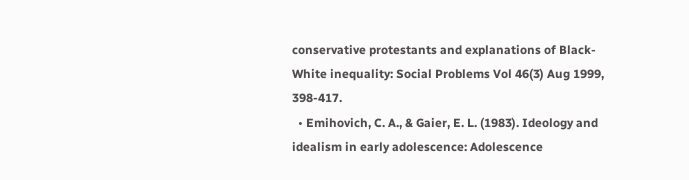conservative protestants and explanations of Black-White inequality: Social Problems Vol 46(3) Aug 1999, 398-417.
  • Emihovich, C. A., & Gaier, E. L. (1983). Ideology and idealism in early adolescence: Adolescence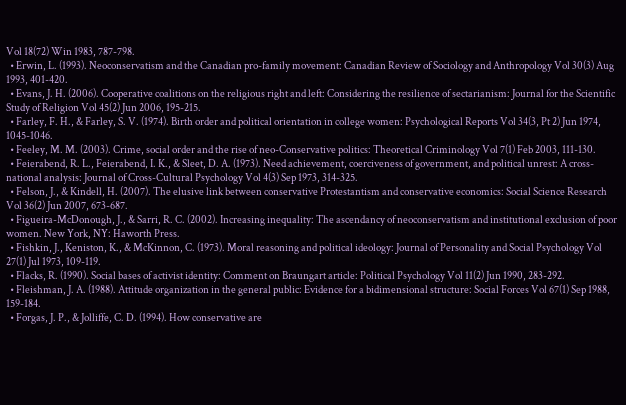Vol 18(72) Win 1983, 787-798.
  • Erwin, L. (1993). Neoconservatism and the Canadian pro-family movement: Canadian Review of Sociology and Anthropology Vol 30(3) Aug 1993, 401-420.
  • Evans, J. H. (2006). Cooperative coalitions on the religious right and left: Considering the resilience of sectarianism: Journal for the Scientific Study of Religion Vol 45(2) Jun 2006, 195-215.
  • Farley, F. H., & Farley, S. V. (1974). Birth order and political orientation in college women: Psychological Reports Vol 34(3, Pt 2) Jun 1974, 1045-1046.
  • Feeley, M. M. (2003). Crime, social order and the rise of neo-Conservative politics: Theoretical Criminology Vol 7(1) Feb 2003, 111-130.
  • Feierabend, R. L., Feierabend, I. K., & Sleet, D. A. (1973). Need achievement, coerciveness of government, and political unrest: A cross-national analysis: Journal of Cross-Cultural Psychology Vol 4(3) Sep 1973, 314-325.
  • Felson, J., & Kindell, H. (2007). The elusive link between conservative Protestantism and conservative economics: Social Science Research Vol 36(2) Jun 2007, 673-687.
  • Figueira-McDonough, J., & Sarri, R. C. (2002). Increasing inequality: The ascendancy of neoconservatism and institutional exclusion of poor women. New York, NY: Haworth Press.
  • Fishkin, J., Keniston, K., & McKinnon, C. (1973). Moral reasoning and political ideology: Journal of Personality and Social Psychology Vol 27(1) Jul 1973, 109-119.
  • Flacks, R. (1990). Social bases of activist identity: Comment on Braungart article: Political Psychology Vol 11(2) Jun 1990, 283-292.
  • Fleishman, J. A. (1988). Attitude organization in the general public: Evidence for a bidimensional structure: Social Forces Vol 67(1) Sep 1988, 159-184.
  • Forgas, J. P., & Jolliffe, C. D. (1994). How conservative are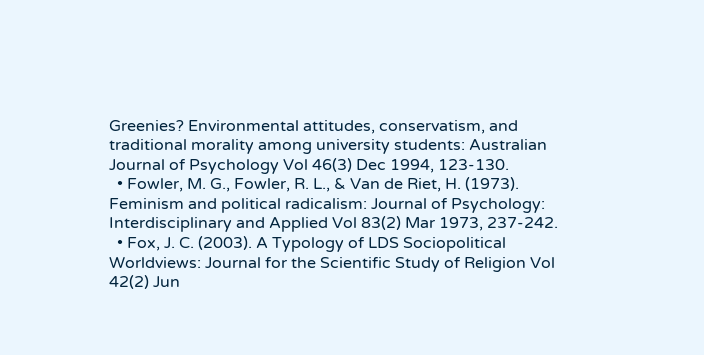Greenies? Environmental attitudes, conservatism, and traditional morality among university students: Australian Journal of Psychology Vol 46(3) Dec 1994, 123-130.
  • Fowler, M. G., Fowler, R. L., & Van de Riet, H. (1973). Feminism and political radicalism: Journal of Psychology: Interdisciplinary and Applied Vol 83(2) Mar 1973, 237-242.
  • Fox, J. C. (2003). A Typology of LDS Sociopolitical Worldviews: Journal for the Scientific Study of Religion Vol 42(2) Jun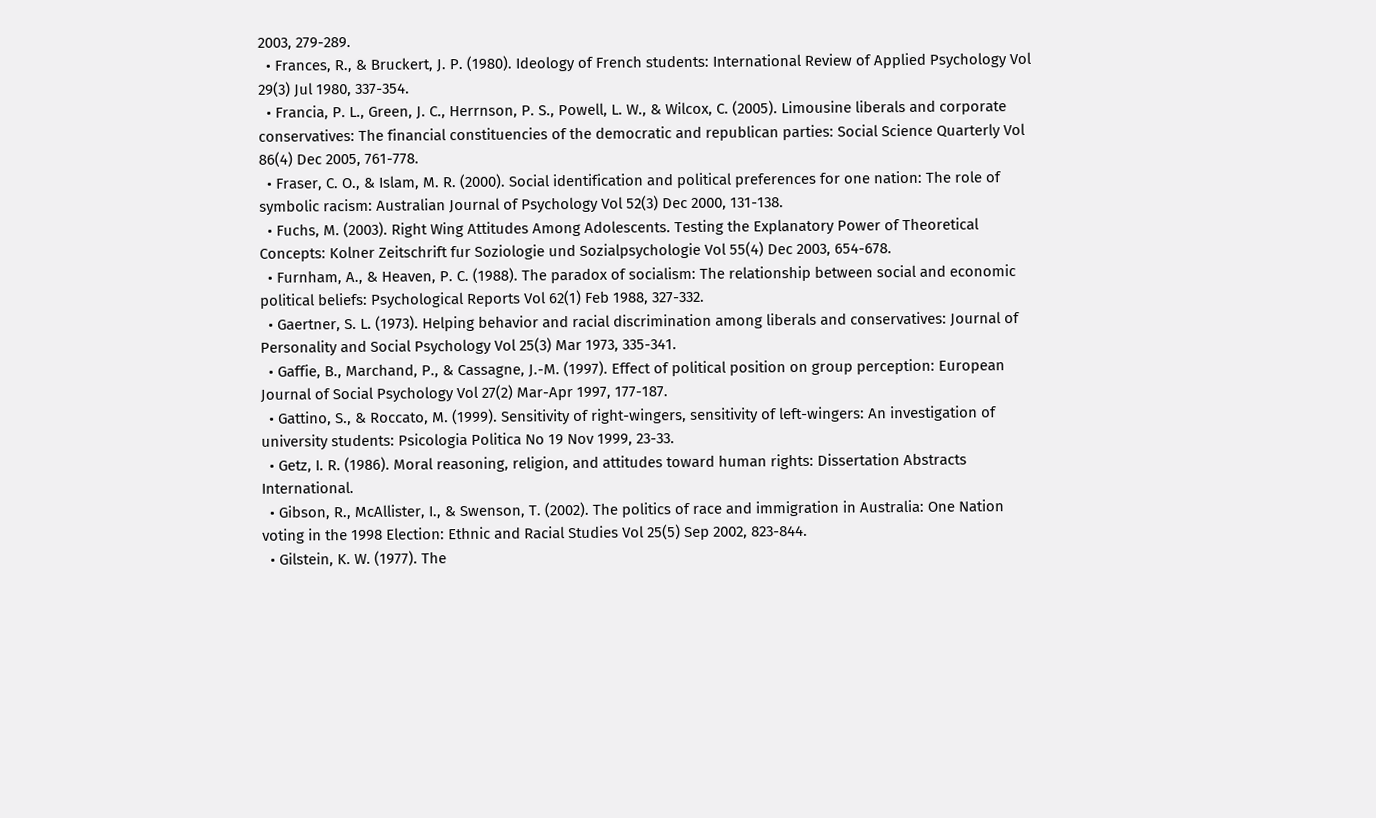2003, 279-289.
  • Frances, R., & Bruckert, J. P. (1980). Ideology of French students: International Review of Applied Psychology Vol 29(3) Jul 1980, 337-354.
  • Francia, P. L., Green, J. C., Herrnson, P. S., Powell, L. W., & Wilcox, C. (2005). Limousine liberals and corporate conservatives: The financial constituencies of the democratic and republican parties: Social Science Quarterly Vol 86(4) Dec 2005, 761-778.
  • Fraser, C. O., & Islam, M. R. (2000). Social identification and political preferences for one nation: The role of symbolic racism: Australian Journal of Psychology Vol 52(3) Dec 2000, 131-138.
  • Fuchs, M. (2003). Right Wing Attitudes Among Adolescents. Testing the Explanatory Power of Theoretical Concepts: Kolner Zeitschrift fur Soziologie und Sozialpsychologie Vol 55(4) Dec 2003, 654-678.
  • Furnham, A., & Heaven, P. C. (1988). The paradox of socialism: The relationship between social and economic political beliefs: Psychological Reports Vol 62(1) Feb 1988, 327-332.
  • Gaertner, S. L. (1973). Helping behavior and racial discrimination among liberals and conservatives: Journal of Personality and Social Psychology Vol 25(3) Mar 1973, 335-341.
  • Gaffie, B., Marchand, P., & Cassagne, J.-M. (1997). Effect of political position on group perception: European Journal of Social Psychology Vol 27(2) Mar-Apr 1997, 177-187.
  • Gattino, S., & Roccato, M. (1999). Sensitivity of right-wingers, sensitivity of left-wingers: An investigation of university students: Psicologia Politica No 19 Nov 1999, 23-33.
  • Getz, I. R. (1986). Moral reasoning, religion, and attitudes toward human rights: Dissertation Abstracts International.
  • Gibson, R., McAllister, I., & Swenson, T. (2002). The politics of race and immigration in Australia: One Nation voting in the 1998 Election: Ethnic and Racial Studies Vol 25(5) Sep 2002, 823-844.
  • Gilstein, K. W. (1977). The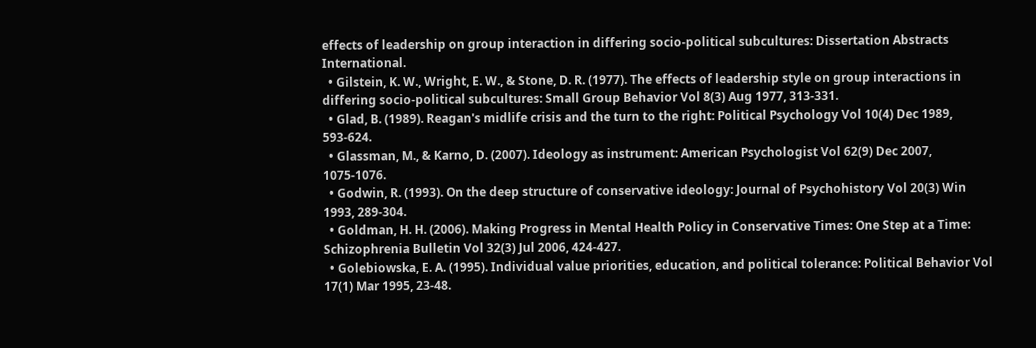effects of leadership on group interaction in differing socio-political subcultures: Dissertation Abstracts International.
  • Gilstein, K. W., Wright, E. W., & Stone, D. R. (1977). The effects of leadership style on group interactions in differing socio-political subcultures: Small Group Behavior Vol 8(3) Aug 1977, 313-331.
  • Glad, B. (1989). Reagan's midlife crisis and the turn to the right: Political Psychology Vol 10(4) Dec 1989, 593-624.
  • Glassman, M., & Karno, D. (2007). Ideology as instrument: American Psychologist Vol 62(9) Dec 2007, 1075-1076.
  • Godwin, R. (1993). On the deep structure of conservative ideology: Journal of Psychohistory Vol 20(3) Win 1993, 289-304.
  • Goldman, H. H. (2006). Making Progress in Mental Health Policy in Conservative Times: One Step at a Time: Schizophrenia Bulletin Vol 32(3) Jul 2006, 424-427.
  • Golebiowska, E. A. (1995). Individual value priorities, education, and political tolerance: Political Behavior Vol 17(1) Mar 1995, 23-48.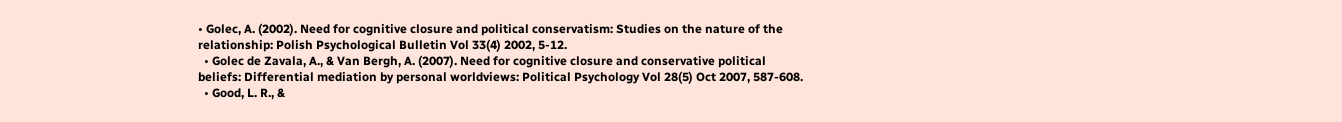• Golec, A. (2002). Need for cognitive closure and political conservatism: Studies on the nature of the relationship: Polish Psychological Bulletin Vol 33(4) 2002, 5-12.
  • Golec de Zavala, A., & Van Bergh, A. (2007). Need for cognitive closure and conservative political beliefs: Differential mediation by personal worldviews: Political Psychology Vol 28(5) Oct 2007, 587-608.
  • Good, L. R., &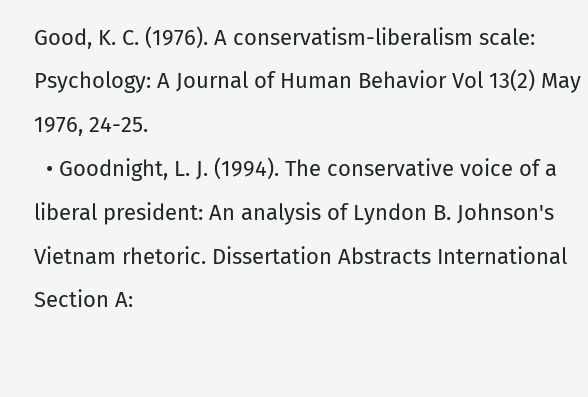Good, K. C. (1976). A conservatism-liberalism scale: Psychology: A Journal of Human Behavior Vol 13(2) May 1976, 24-25.
  • Goodnight, L. J. (1994). The conservative voice of a liberal president: An analysis of Lyndon B. Johnson's Vietnam rhetoric. Dissertation Abstracts International Section A: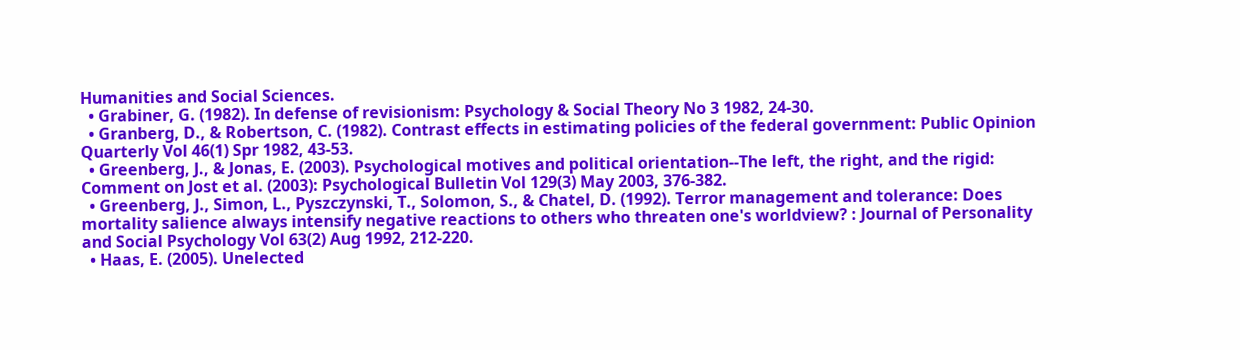Humanities and Social Sciences.
  • Grabiner, G. (1982). In defense of revisionism: Psychology & Social Theory No 3 1982, 24-30.
  • Granberg, D., & Robertson, C. (1982). Contrast effects in estimating policies of the federal government: Public Opinion Quarterly Vol 46(1) Spr 1982, 43-53.
  • Greenberg, J., & Jonas, E. (2003). Psychological motives and political orientation--The left, the right, and the rigid: Comment on Jost et al. (2003): Psychological Bulletin Vol 129(3) May 2003, 376-382.
  • Greenberg, J., Simon, L., Pyszczynski, T., Solomon, S., & Chatel, D. (1992). Terror management and tolerance: Does mortality salience always intensify negative reactions to others who threaten one's worldview? : Journal of Personality and Social Psychology Vol 63(2) Aug 1992, 212-220.
  • Haas, E. (2005). Unelected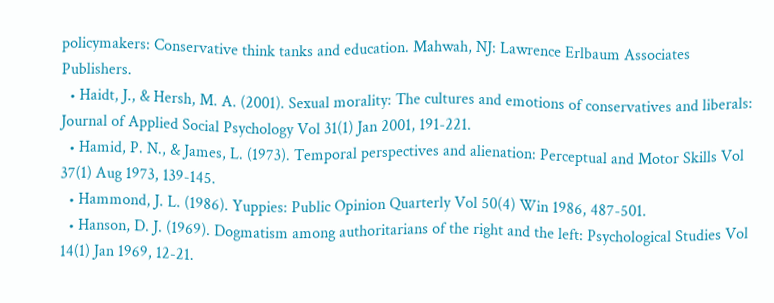policymakers: Conservative think tanks and education. Mahwah, NJ: Lawrence Erlbaum Associates Publishers.
  • Haidt, J., & Hersh, M. A. (2001). Sexual morality: The cultures and emotions of conservatives and liberals: Journal of Applied Social Psychology Vol 31(1) Jan 2001, 191-221.
  • Hamid, P. N., & James, L. (1973). Temporal perspectives and alienation: Perceptual and Motor Skills Vol 37(1) Aug 1973, 139-145.
  • Hammond, J. L. (1986). Yuppies: Public Opinion Quarterly Vol 50(4) Win 1986, 487-501.
  • Hanson, D. J. (1969). Dogmatism among authoritarians of the right and the left: Psychological Studies Vol 14(1) Jan 1969, 12-21.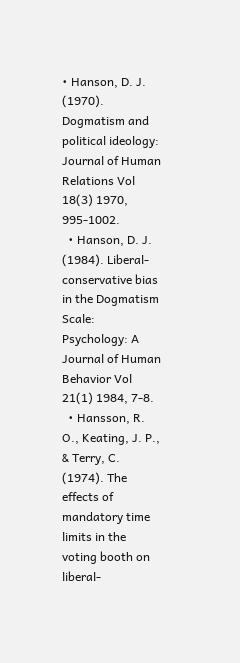• Hanson, D. J. (1970). Dogmatism and political ideology: Journal of Human Relations Vol 18(3) 1970, 995-1002.
  • Hanson, D. J. (1984). Liberal-conservative bias in the Dogmatism Scale: Psychology: A Journal of Human Behavior Vol 21(1) 1984, 7-8.
  • Hansson, R. O., Keating, J. P., & Terry, C. (1974). The effects of mandatory time limits in the voting booth on liberal-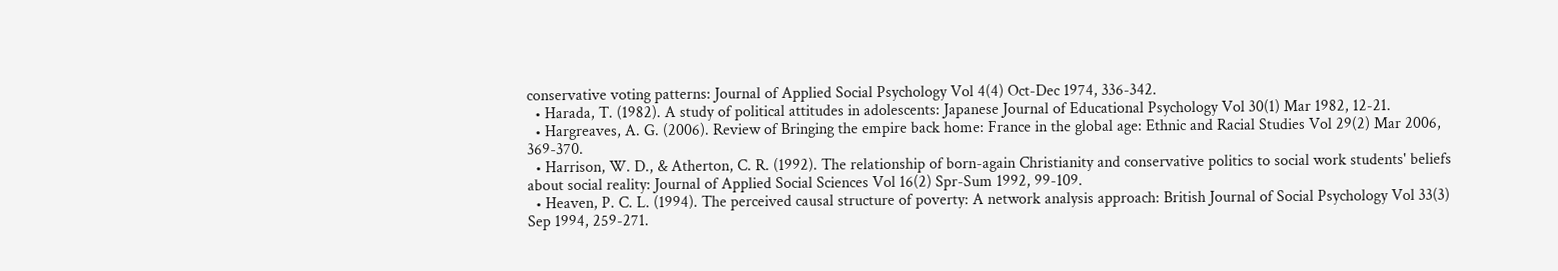conservative voting patterns: Journal of Applied Social Psychology Vol 4(4) Oct-Dec 1974, 336-342.
  • Harada, T. (1982). A study of political attitudes in adolescents: Japanese Journal of Educational Psychology Vol 30(1) Mar 1982, 12-21.
  • Hargreaves, A. G. (2006). Review of Bringing the empire back home: France in the global age: Ethnic and Racial Studies Vol 29(2) Mar 2006, 369-370.
  • Harrison, W. D., & Atherton, C. R. (1992). The relationship of born-again Christianity and conservative politics to social work students' beliefs about social reality: Journal of Applied Social Sciences Vol 16(2) Spr-Sum 1992, 99-109.
  • Heaven, P. C. L. (1994). The perceived causal structure of poverty: A network analysis approach: British Journal of Social Psychology Vol 33(3) Sep 1994, 259-271.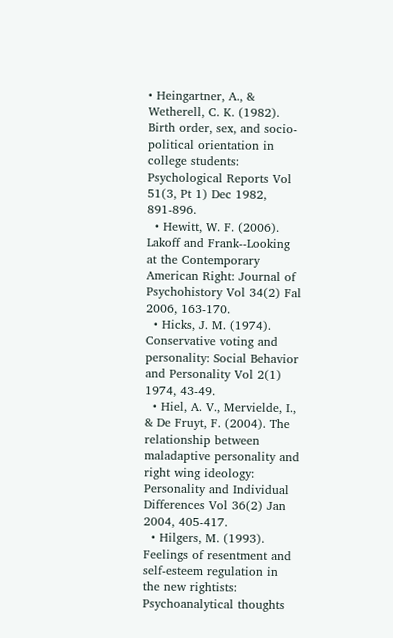• Heingartner, A., & Wetherell, C. K. (1982). Birth order, sex, and socio-political orientation in college students: Psychological Reports Vol 51(3, Pt 1) Dec 1982, 891-896.
  • Hewitt, W. F. (2006). Lakoff and Frank--Looking at the Contemporary American Right: Journal of Psychohistory Vol 34(2) Fal 2006, 163-170.
  • Hicks, J. M. (1974). Conservative voting and personality: Social Behavior and Personality Vol 2(1) 1974, 43-49.
  • Hiel, A. V., Mervielde, I., & De Fruyt, F. (2004). The relationship between maladaptive personality and right wing ideology: Personality and Individual Differences Vol 36(2) Jan 2004, 405-417.
  • Hilgers, M. (1993). Feelings of resentment and self-esteem regulation in the new rightists: Psychoanalytical thoughts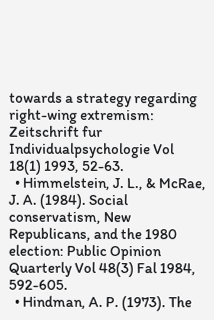towards a strategy regarding right-wing extremism: Zeitschrift fur Individualpsychologie Vol 18(1) 1993, 52-63.
  • Himmelstein, J. L., & McRae, J. A. (1984). Social conservatism, New Republicans, and the 1980 election: Public Opinion Quarterly Vol 48(3) Fal 1984, 592-605.
  • Hindman, A. P. (1973). The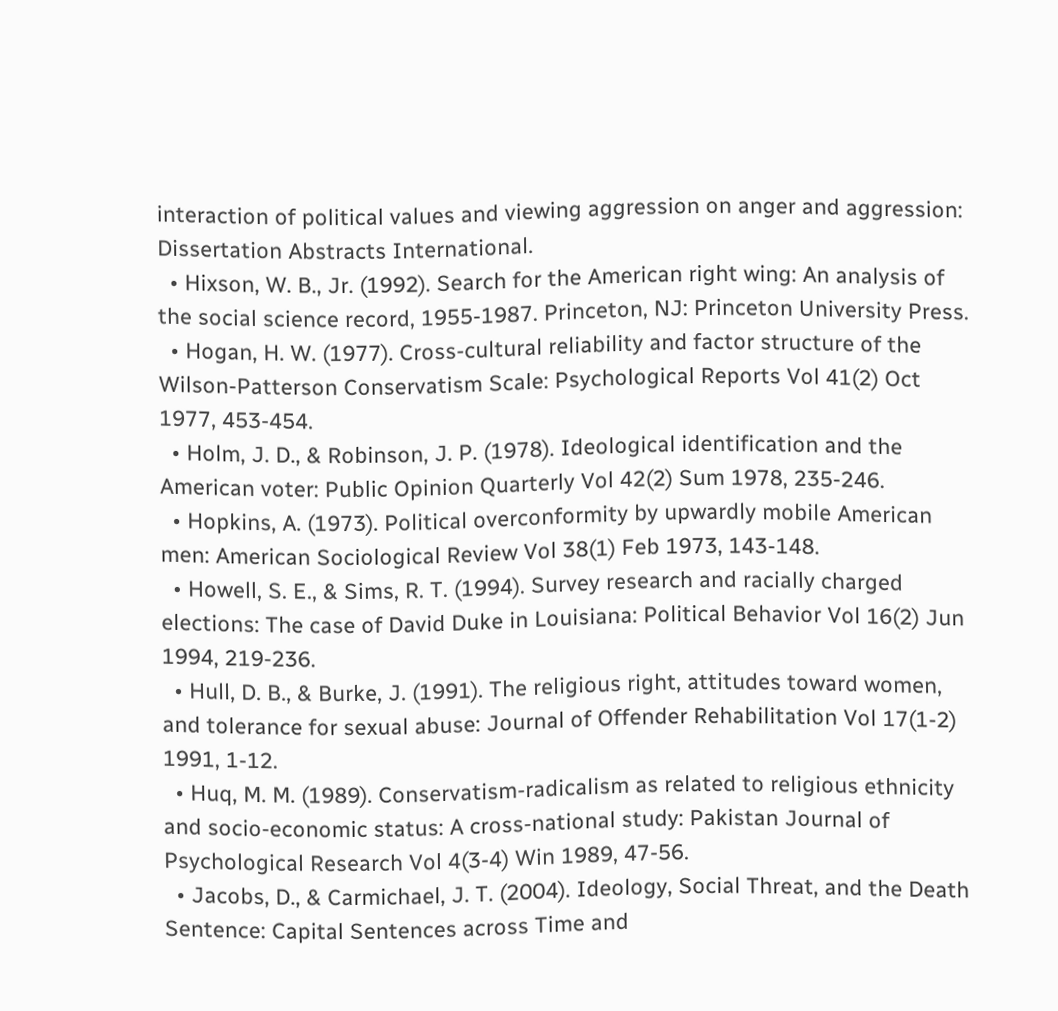interaction of political values and viewing aggression on anger and aggression: Dissertation Abstracts International.
  • Hixson, W. B., Jr. (1992). Search for the American right wing: An analysis of the social science record, 1955-1987. Princeton, NJ: Princeton University Press.
  • Hogan, H. W. (1977). Cross-cultural reliability and factor structure of the Wilson-Patterson Conservatism Scale: Psychological Reports Vol 41(2) Oct 1977, 453-454.
  • Holm, J. D., & Robinson, J. P. (1978). Ideological identification and the American voter: Public Opinion Quarterly Vol 42(2) Sum 1978, 235-246.
  • Hopkins, A. (1973). Political overconformity by upwardly mobile American men: American Sociological Review Vol 38(1) Feb 1973, 143-148.
  • Howell, S. E., & Sims, R. T. (1994). Survey research and racially charged elections: The case of David Duke in Louisiana: Political Behavior Vol 16(2) Jun 1994, 219-236.
  • Hull, D. B., & Burke, J. (1991). The religious right, attitudes toward women, and tolerance for sexual abuse: Journal of Offender Rehabilitation Vol 17(1-2) 1991, 1-12.
  • Huq, M. M. (1989). Conservatism-radicalism as related to religious ethnicity and socio-economic status: A cross-national study: Pakistan Journal of Psychological Research Vol 4(3-4) Win 1989, 47-56.
  • Jacobs, D., & Carmichael, J. T. (2004). Ideology, Social Threat, and the Death Sentence: Capital Sentences across Time and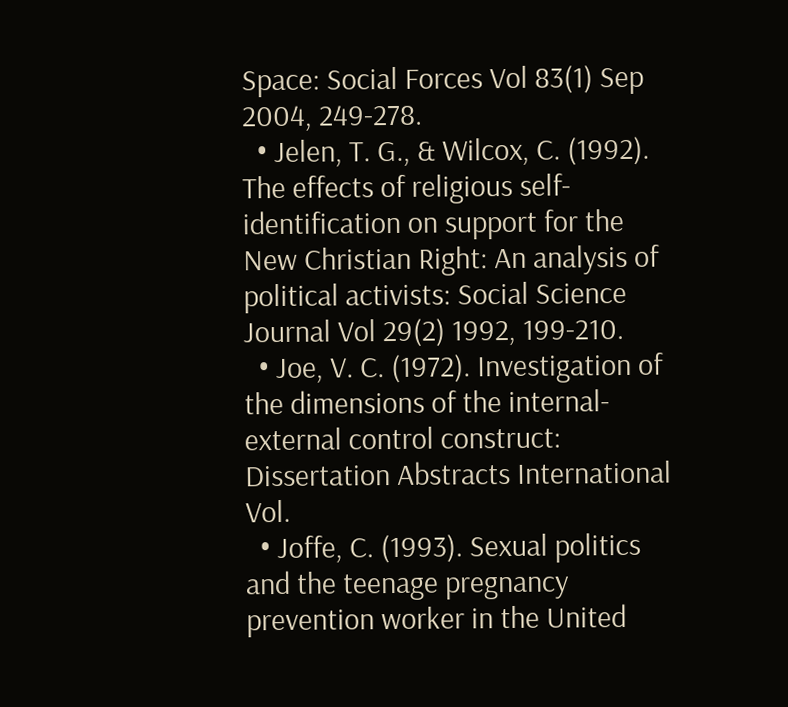Space: Social Forces Vol 83(1) Sep 2004, 249-278.
  • Jelen, T. G., & Wilcox, C. (1992). The effects of religious self-identification on support for the New Christian Right: An analysis of political activists: Social Science Journal Vol 29(2) 1992, 199-210.
  • Joe, V. C. (1972). Investigation of the dimensions of the internal-external control construct: Dissertation Abstracts International Vol.
  • Joffe, C. (1993). Sexual politics and the teenage pregnancy prevention worker in the United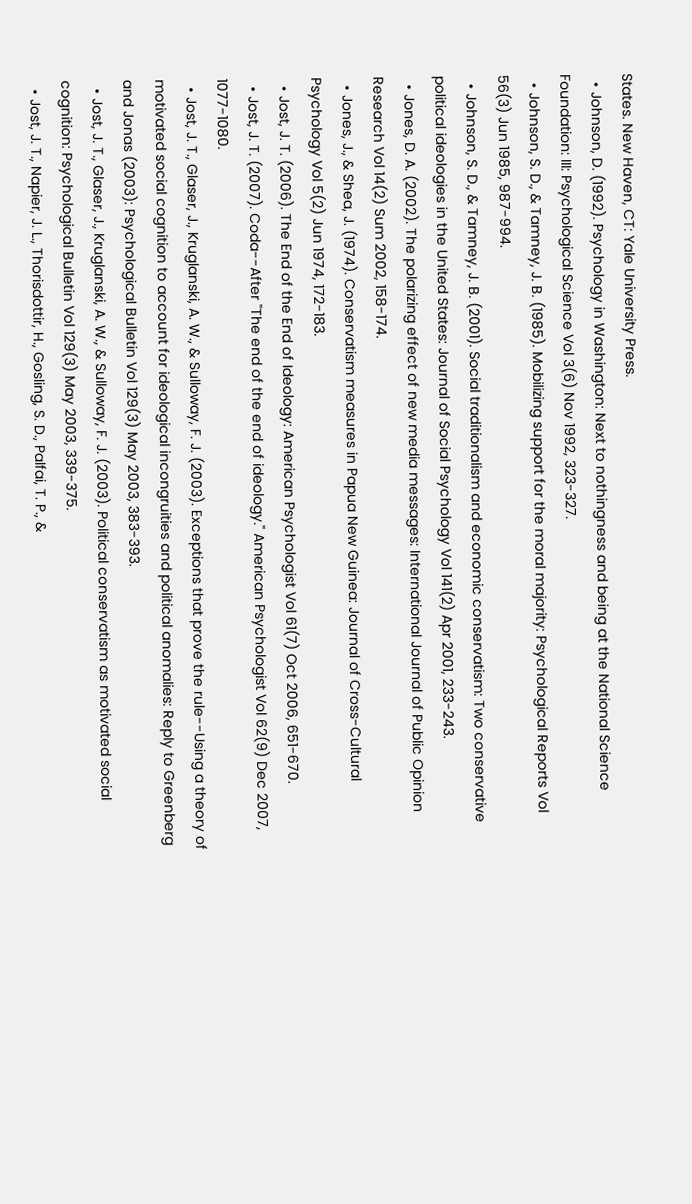States. New Haven, CT: Yale University Press.
  • Johnson, D. (1992). Psychology in Washington: Next to nothingness and being at the National Science Foundation: III: Psychological Science Vol 3(6) Nov 1992, 323-327.
  • Johnson, S. D., & Tamney, J. B. (1985). Mobilizing support for the moral majority: Psychological Reports Vol 56(3) Jun 1985, 987-994.
  • Johnson, S. D., & Tamney, J. B. (2001). Social traditionalism and economic conservatism: Two conservative political ideologies in the United States: Journal of Social Psychology Vol 141(2) Apr 2001, 233-243.
  • Jones, D. A. (2002). The polarizing effect of new media messages: International Journal of Public Opinion Research Vol 14(2) Sum 2002, 158-174.
  • Jones, J., & Shea, J. (1974). Conservatism measures in Papua New Guinea: Journal of Cross-Cultural Psychology Vol 5(2) Jun 1974, 172-183.
  • Jost, J. T. (2006). The End of the End of Ideology: American Psychologist Vol 61(7) Oct 2006, 651-670.
  • Jost, J. T. (2007). Coda--After "The end of the end of ideology." American Psychologist Vol 62(9) Dec 2007, 1077-1080.
  • Jost, J. T., Glaser, J., Kruglanski, A. W., & Sulloway, F. J. (2003). Exceptions that prove the rule--Using a theory of motivated social cognition to account for ideological incongruities and political anomalies: Reply to Greenberg and Jonas (2003): Psychological Bulletin Vol 129(3) May 2003, 383-393.
  • Jost, J. T., Glaser, J., Kruglanski, A. W., & Sulloway, F. J. (2003). Political conservatism as motivated social cognition: Psychological Bulletin Vol 129(3) May 2003, 339-375.
  • Jost, J. T., Napier, J. L., Thorisdottir, H., Gosling, S. D., Palfai, T. P., &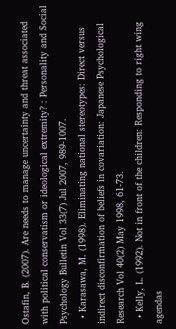Ostafin, B. (2007). Are needs to manage uncertainty and threat associated with political conservatism or ideological extremity? : Personality and Social Psychology Bulletin Vol 33(7) Jul 2007, 989-1007.
  • Karasawa, M. (1998). Eliminating national stereotypes: Direct versus indirect disconfirmation of beliefs in covariation: Japanese Psychological Research Vol 40(2) May 1998, 61-73.
  • Kelly, L. (1992). Not in front of the children: Responding to right wing agendas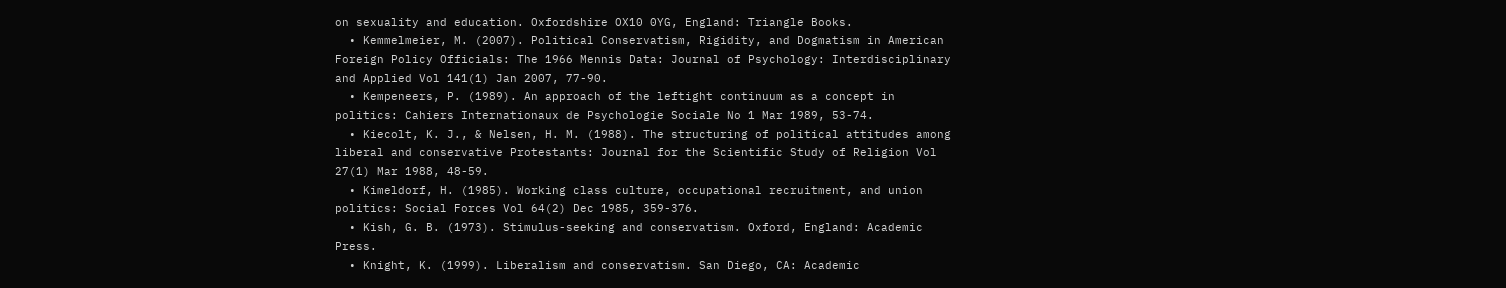on sexuality and education. Oxfordshire OX10 0YG, England: Triangle Books.
  • Kemmelmeier, M. (2007). Political Conservatism, Rigidity, and Dogmatism in American Foreign Policy Officials: The 1966 Mennis Data: Journal of Psychology: Interdisciplinary and Applied Vol 141(1) Jan 2007, 77-90.
  • Kempeneers, P. (1989). An approach of the leftight continuum as a concept in politics: Cahiers Internationaux de Psychologie Sociale No 1 Mar 1989, 53-74.
  • Kiecolt, K. J., & Nelsen, H. M. (1988). The structuring of political attitudes among liberal and conservative Protestants: Journal for the Scientific Study of Religion Vol 27(1) Mar 1988, 48-59.
  • Kimeldorf, H. (1985). Working class culture, occupational recruitment, and union politics: Social Forces Vol 64(2) Dec 1985, 359-376.
  • Kish, G. B. (1973). Stimulus-seeking and conservatism. Oxford, England: Academic Press.
  • Knight, K. (1999). Liberalism and conservatism. San Diego, CA: Academic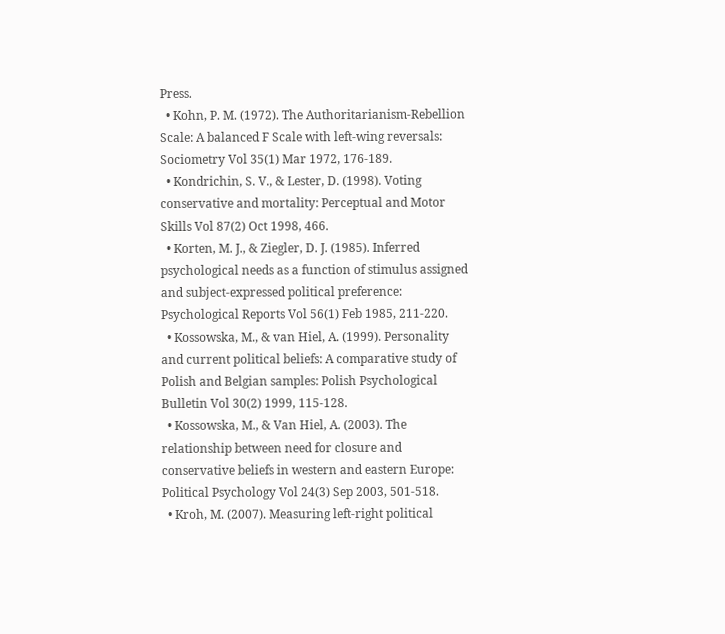Press.
  • Kohn, P. M. (1972). The Authoritarianism-Rebellion Scale: A balanced F Scale with left-wing reversals: Sociometry Vol 35(1) Mar 1972, 176-189.
  • Kondrichin, S. V., & Lester, D. (1998). Voting conservative and mortality: Perceptual and Motor Skills Vol 87(2) Oct 1998, 466.
  • Korten, M. J., & Ziegler, D. J. (1985). Inferred psychological needs as a function of stimulus assigned and subject-expressed political preference: Psychological Reports Vol 56(1) Feb 1985, 211-220.
  • Kossowska, M., & van Hiel, A. (1999). Personality and current political beliefs: A comparative study of Polish and Belgian samples: Polish Psychological Bulletin Vol 30(2) 1999, 115-128.
  • Kossowska, M., & Van Hiel, A. (2003). The relationship between need for closure and conservative beliefs in western and eastern Europe: Political Psychology Vol 24(3) Sep 2003, 501-518.
  • Kroh, M. (2007). Measuring left-right political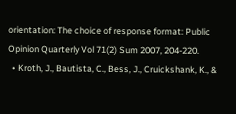orientation: The choice of response format: Public Opinion Quarterly Vol 71(2) Sum 2007, 204-220.
  • Kroth, J., Bautista, C., Bess, J., Cruickshank, K., &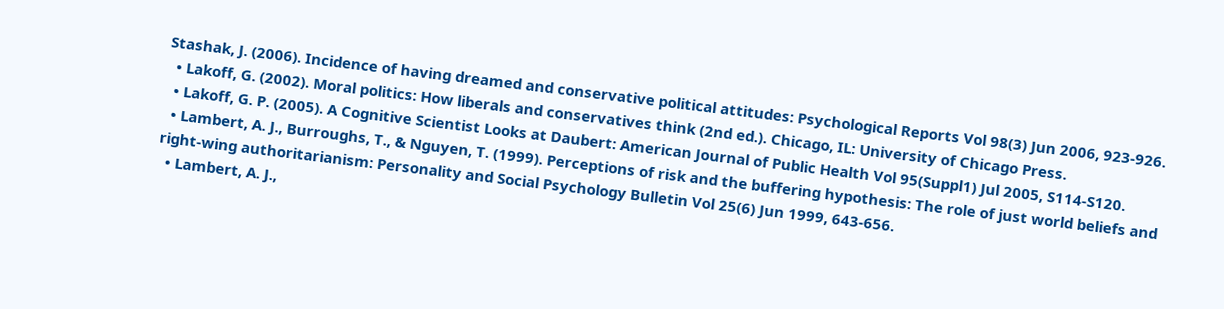Stashak, J. (2006). Incidence of having dreamed and conservative political attitudes: Psychological Reports Vol 98(3) Jun 2006, 923-926.
  • Lakoff, G. (2002). Moral politics: How liberals and conservatives think (2nd ed.). Chicago, IL: University of Chicago Press.
  • Lakoff, G. P. (2005). A Cognitive Scientist Looks at Daubert: American Journal of Public Health Vol 95(Suppl1) Jul 2005, S114-S120.
  • Lambert, A. J., Burroughs, T., & Nguyen, T. (1999). Perceptions of risk and the buffering hypothesis: The role of just world beliefs and right-wing authoritarianism: Personality and Social Psychology Bulletin Vol 25(6) Jun 1999, 643-656.
  • Lambert, A. J.,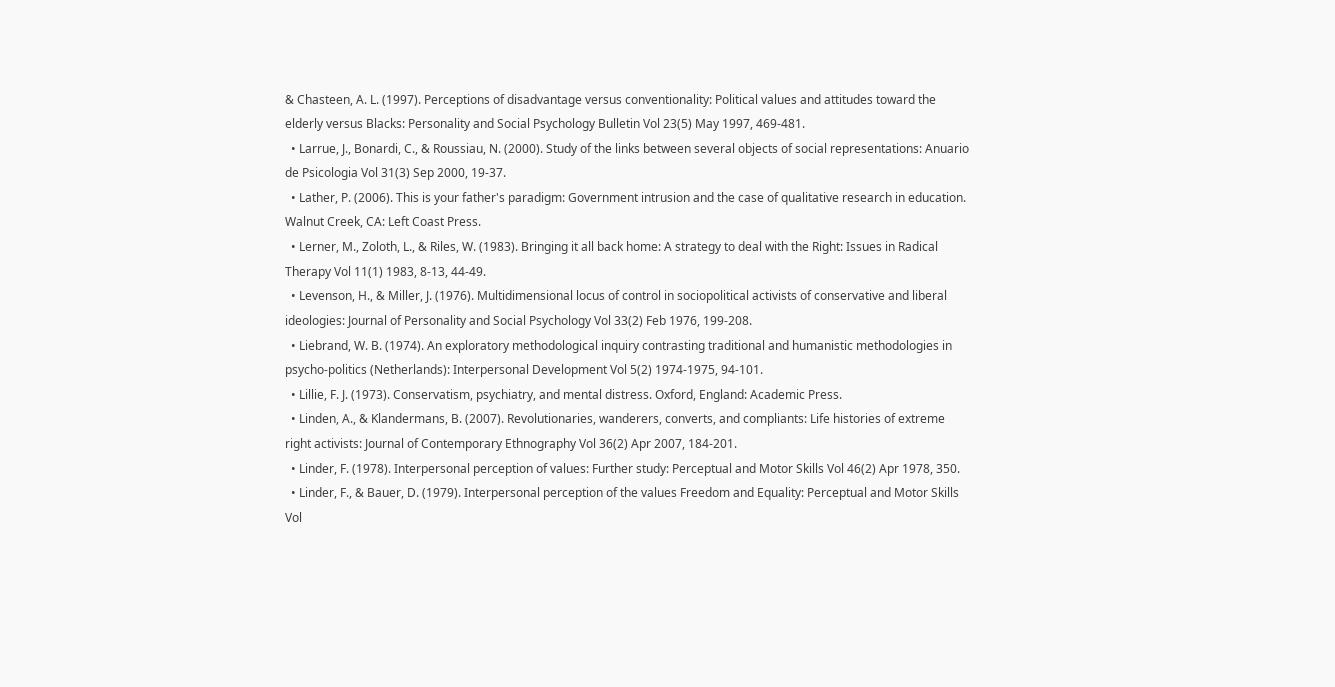& Chasteen, A. L. (1997). Perceptions of disadvantage versus conventionality: Political values and attitudes toward the elderly versus Blacks: Personality and Social Psychology Bulletin Vol 23(5) May 1997, 469-481.
  • Larrue, J., Bonardi, C., & Roussiau, N. (2000). Study of the links between several objects of social representations: Anuario de Psicologia Vol 31(3) Sep 2000, 19-37.
  • Lather, P. (2006). This is your father's paradigm: Government intrusion and the case of qualitative research in education. Walnut Creek, CA: Left Coast Press.
  • Lerner, M., Zoloth, L., & Riles, W. (1983). Bringing it all back home: A strategy to deal with the Right: Issues in Radical Therapy Vol 11(1) 1983, 8-13, 44-49.
  • Levenson, H., & Miller, J. (1976). Multidimensional locus of control in sociopolitical activists of conservative and liberal ideologies: Journal of Personality and Social Psychology Vol 33(2) Feb 1976, 199-208.
  • Liebrand, W. B. (1974). An exploratory methodological inquiry contrasting traditional and humanistic methodologies in psycho-politics (Netherlands): Interpersonal Development Vol 5(2) 1974-1975, 94-101.
  • Lillie, F. J. (1973). Conservatism, psychiatry, and mental distress. Oxford, England: Academic Press.
  • Linden, A., & Klandermans, B. (2007). Revolutionaries, wanderers, converts, and compliants: Life histories of extreme right activists: Journal of Contemporary Ethnography Vol 36(2) Apr 2007, 184-201.
  • Linder, F. (1978). Interpersonal perception of values: Further study: Perceptual and Motor Skills Vol 46(2) Apr 1978, 350.
  • Linder, F., & Bauer, D. (1979). Interpersonal perception of the values Freedom and Equality: Perceptual and Motor Skills Vol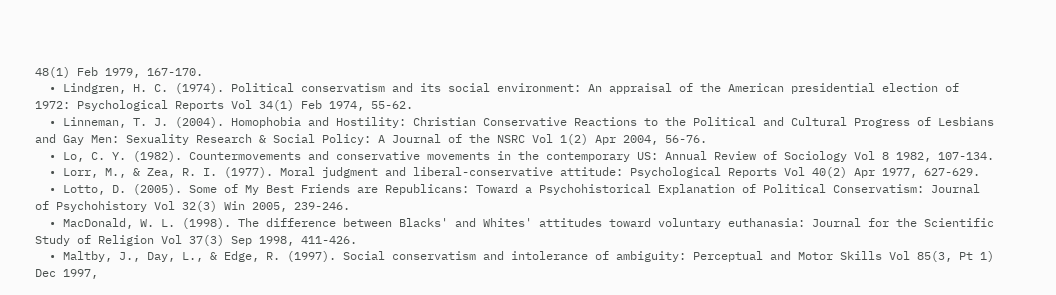48(1) Feb 1979, 167-170.
  • Lindgren, H. C. (1974). Political conservatism and its social environment: An appraisal of the American presidential election of 1972: Psychological Reports Vol 34(1) Feb 1974, 55-62.
  • Linneman, T. J. (2004). Homophobia and Hostility: Christian Conservative Reactions to the Political and Cultural Progress of Lesbians and Gay Men: Sexuality Research & Social Policy: A Journal of the NSRC Vol 1(2) Apr 2004, 56-76.
  • Lo, C. Y. (1982). Countermovements and conservative movements in the contemporary US: Annual Review of Sociology Vol 8 1982, 107-134.
  • Lorr, M., & Zea, R. I. (1977). Moral judgment and liberal-conservative attitude: Psychological Reports Vol 40(2) Apr 1977, 627-629.
  • Lotto, D. (2005). Some of My Best Friends are Republicans: Toward a Psychohistorical Explanation of Political Conservatism: Journal of Psychohistory Vol 32(3) Win 2005, 239-246.
  • MacDonald, W. L. (1998). The difference between Blacks' and Whites' attitudes toward voluntary euthanasia: Journal for the Scientific Study of Religion Vol 37(3) Sep 1998, 411-426.
  • Maltby, J., Day, L., & Edge, R. (1997). Social conservatism and intolerance of ambiguity: Perceptual and Motor Skills Vol 85(3, Pt 1) Dec 1997,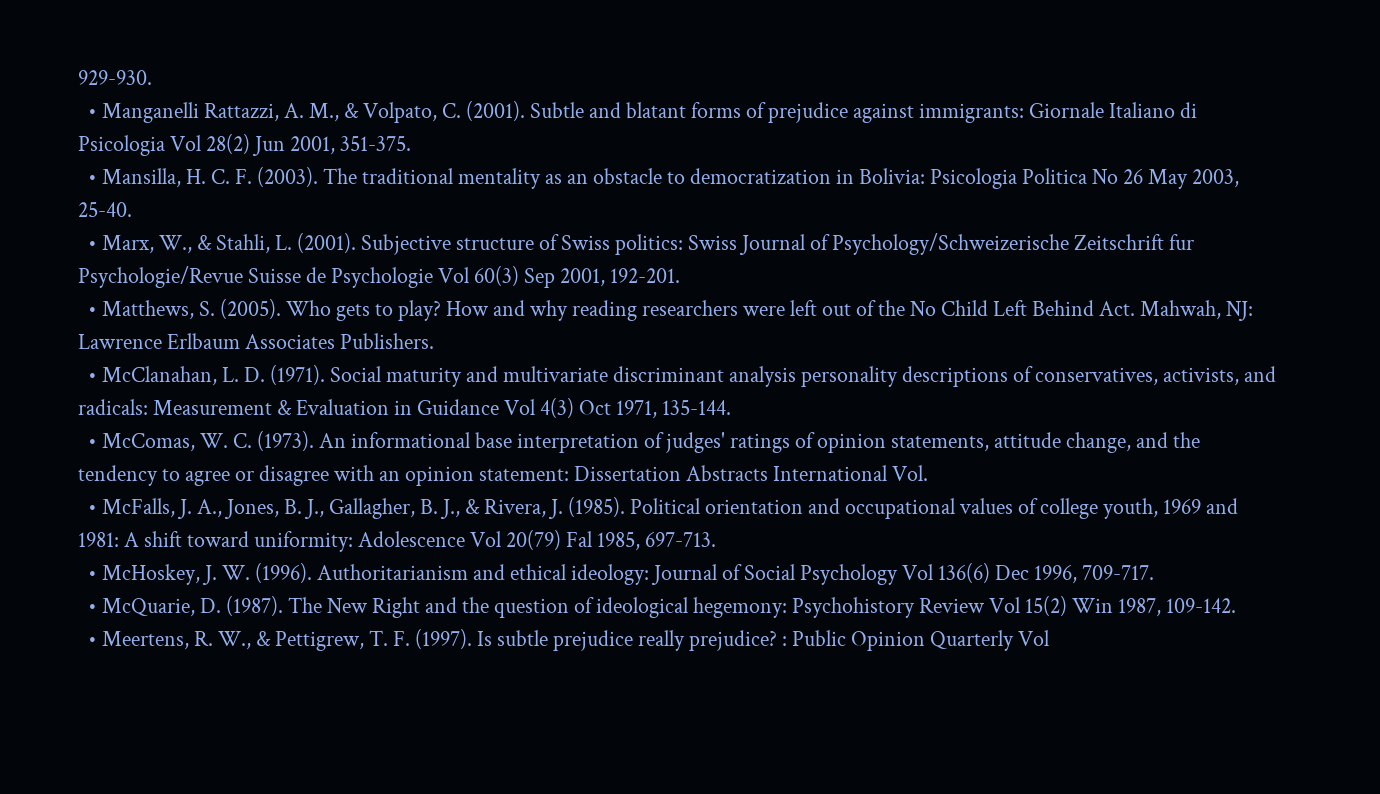929-930.
  • Manganelli Rattazzi, A. M., & Volpato, C. (2001). Subtle and blatant forms of prejudice against immigrants: Giornale Italiano di Psicologia Vol 28(2) Jun 2001, 351-375.
  • Mansilla, H. C. F. (2003). The traditional mentality as an obstacle to democratization in Bolivia: Psicologia Politica No 26 May 2003, 25-40.
  • Marx, W., & Stahli, L. (2001). Subjective structure of Swiss politics: Swiss Journal of Psychology/Schweizerische Zeitschrift fur Psychologie/Revue Suisse de Psychologie Vol 60(3) Sep 2001, 192-201.
  • Matthews, S. (2005). Who gets to play? How and why reading researchers were left out of the No Child Left Behind Act. Mahwah, NJ: Lawrence Erlbaum Associates Publishers.
  • McClanahan, L. D. (1971). Social maturity and multivariate discriminant analysis personality descriptions of conservatives, activists, and radicals: Measurement & Evaluation in Guidance Vol 4(3) Oct 1971, 135-144.
  • McComas, W. C. (1973). An informational base interpretation of judges' ratings of opinion statements, attitude change, and the tendency to agree or disagree with an opinion statement: Dissertation Abstracts International Vol.
  • McFalls, J. A., Jones, B. J., Gallagher, B. J., & Rivera, J. (1985). Political orientation and occupational values of college youth, 1969 and 1981: A shift toward uniformity: Adolescence Vol 20(79) Fal 1985, 697-713.
  • McHoskey, J. W. (1996). Authoritarianism and ethical ideology: Journal of Social Psychology Vol 136(6) Dec 1996, 709-717.
  • McQuarie, D. (1987). The New Right and the question of ideological hegemony: Psychohistory Review Vol 15(2) Win 1987, 109-142.
  • Meertens, R. W., & Pettigrew, T. F. (1997). Is subtle prejudice really prejudice? : Public Opinion Quarterly Vol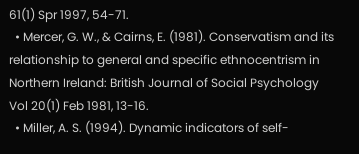61(1) Spr 1997, 54-71.
  • Mercer, G. W., & Cairns, E. (1981). Conservatism and its relationship to general and specific ethnocentrism in Northern Ireland: British Journal of Social Psychology Vol 20(1) Feb 1981, 13-16.
  • Miller, A. S. (1994). Dynamic indicators of self-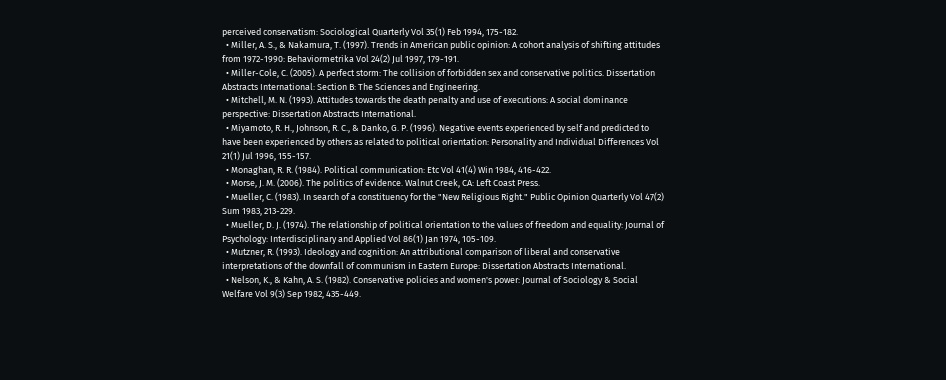perceived conservatism: Sociological Quarterly Vol 35(1) Feb 1994, 175-182.
  • Miller, A. S., & Nakamura, T. (1997). Trends in American public opinion: A cohort analysis of shifting attitudes from 1972-1990: Behaviormetrika Vol 24(2) Jul 1997, 179-191.
  • Miller-Cole, C. (2005). A perfect storm: The collision of forbidden sex and conservative politics. Dissertation Abstracts International: Section B: The Sciences and Engineering.
  • Mitchell, M. N. (1993). Attitudes towards the death penalty and use of executions: A social dominance perspective: Dissertation Abstracts International.
  • Miyamoto, R. H., Johnson, R. C., & Danko, G. P. (1996). Negative events experienced by self and predicted to have been experienced by others as related to political orientation: Personality and Individual Differences Vol 21(1) Jul 1996, 155-157.
  • Monaghan, R. R. (1984). Political communication: Etc Vol 41(4) Win 1984, 416-422.
  • Morse, J. M. (2006). The politics of evidence. Walnut Creek, CA: Left Coast Press.
  • Mueller, C. (1983). In search of a constituency for the "New Religious Right." Public Opinion Quarterly Vol 47(2) Sum 1983, 213-229.
  • Mueller, D. J. (1974). The relationship of political orientation to the values of freedom and equality: Journal of Psychology: Interdisciplinary and Applied Vol 86(1) Jan 1974, 105-109.
  • Mutzner, R. (1993). Ideology and cognition: An attributional comparison of liberal and conservative interpretations of the downfall of communism in Eastern Europe: Dissertation Abstracts International.
  • Nelson, K., & Kahn, A. S. (1982). Conservative policies and women's power: Journal of Sociology & Social Welfare Vol 9(3) Sep 1982, 435-449.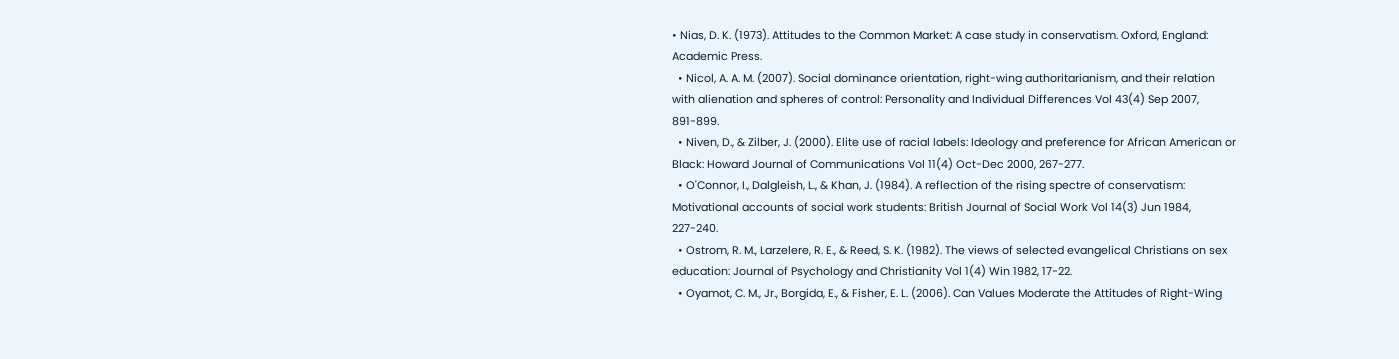• Nias, D. K. (1973). Attitudes to the Common Market: A case study in conservatism. Oxford, England: Academic Press.
  • Nicol, A. A. M. (2007). Social dominance orientation, right-wing authoritarianism, and their relation with alienation and spheres of control: Personality and Individual Differences Vol 43(4) Sep 2007, 891-899.
  • Niven, D., & Zilber, J. (2000). Elite use of racial labels: Ideology and preference for African American or Black: Howard Journal of Communications Vol 11(4) Oct-Dec 2000, 267-277.
  • O'Connor, I., Dalgleish, L., & Khan, J. (1984). A reflection of the rising spectre of conservatism: Motivational accounts of social work students: British Journal of Social Work Vol 14(3) Jun 1984, 227-240.
  • Ostrom, R. M., Larzelere, R. E., & Reed, S. K. (1982). The views of selected evangelical Christians on sex education: Journal of Psychology and Christianity Vol 1(4) Win 1982, 17-22.
  • Oyamot, C. M., Jr., Borgida, E., & Fisher, E. L. (2006). Can Values Moderate the Attitudes of Right-Wing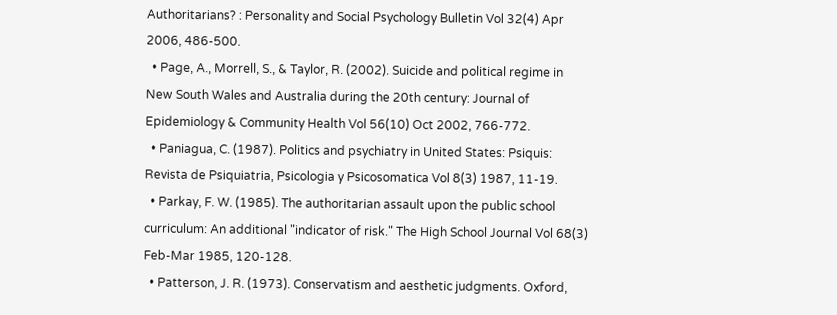Authoritarians? : Personality and Social Psychology Bulletin Vol 32(4) Apr 2006, 486-500.
  • Page, A., Morrell, S., & Taylor, R. (2002). Suicide and political regime in New South Wales and Australia during the 20th century: Journal of Epidemiology & Community Health Vol 56(10) Oct 2002, 766-772.
  • Paniagua, C. (1987). Politics and psychiatry in United States: Psiquis: Revista de Psiquiatria, Psicologia y Psicosomatica Vol 8(3) 1987, 11-19.
  • Parkay, F. W. (1985). The authoritarian assault upon the public school curriculum: An additional "indicator of risk." The High School Journal Vol 68(3) Feb-Mar 1985, 120-128.
  • Patterson, J. R. (1973). Conservatism and aesthetic judgments. Oxford,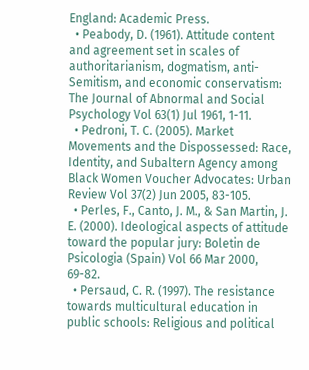England: Academic Press.
  • Peabody, D. (1961). Attitude content and agreement set in scales of authoritarianism, dogmatism, anti-Semitism, and economic conservatism: The Journal of Abnormal and Social Psychology Vol 63(1) Jul 1961, 1-11.
  • Pedroni, T. C. (2005). Market Movements and the Dispossessed: Race, Identity, and Subaltern Agency among Black Women Voucher Advocates: Urban Review Vol 37(2) Jun 2005, 83-105.
  • Perles, F., Canto, J. M., & San Martin, J. E. (2000). Ideological aspects of attitude toward the popular jury: Boletin de Psicologia (Spain) Vol 66 Mar 2000, 69-82.
  • Persaud, C. R. (1997). The resistance towards multicultural education in public schools: Religious and political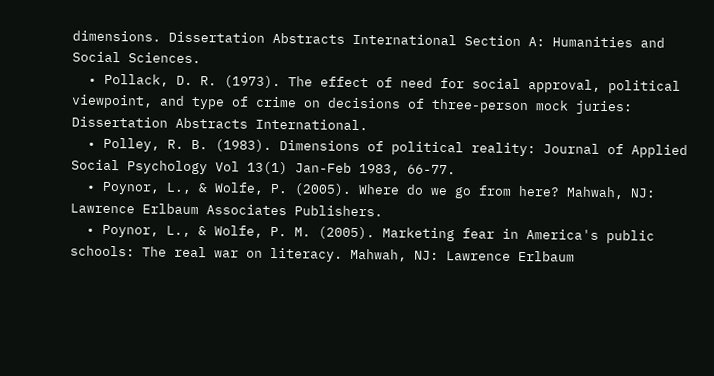dimensions. Dissertation Abstracts International Section A: Humanities and Social Sciences.
  • Pollack, D. R. (1973). The effect of need for social approval, political viewpoint, and type of crime on decisions of three-person mock juries: Dissertation Abstracts International.
  • Polley, R. B. (1983). Dimensions of political reality: Journal of Applied Social Psychology Vol 13(1) Jan-Feb 1983, 66-77.
  • Poynor, L., & Wolfe, P. (2005). Where do we go from here? Mahwah, NJ: Lawrence Erlbaum Associates Publishers.
  • Poynor, L., & Wolfe, P. M. (2005). Marketing fear in America's public schools: The real war on literacy. Mahwah, NJ: Lawrence Erlbaum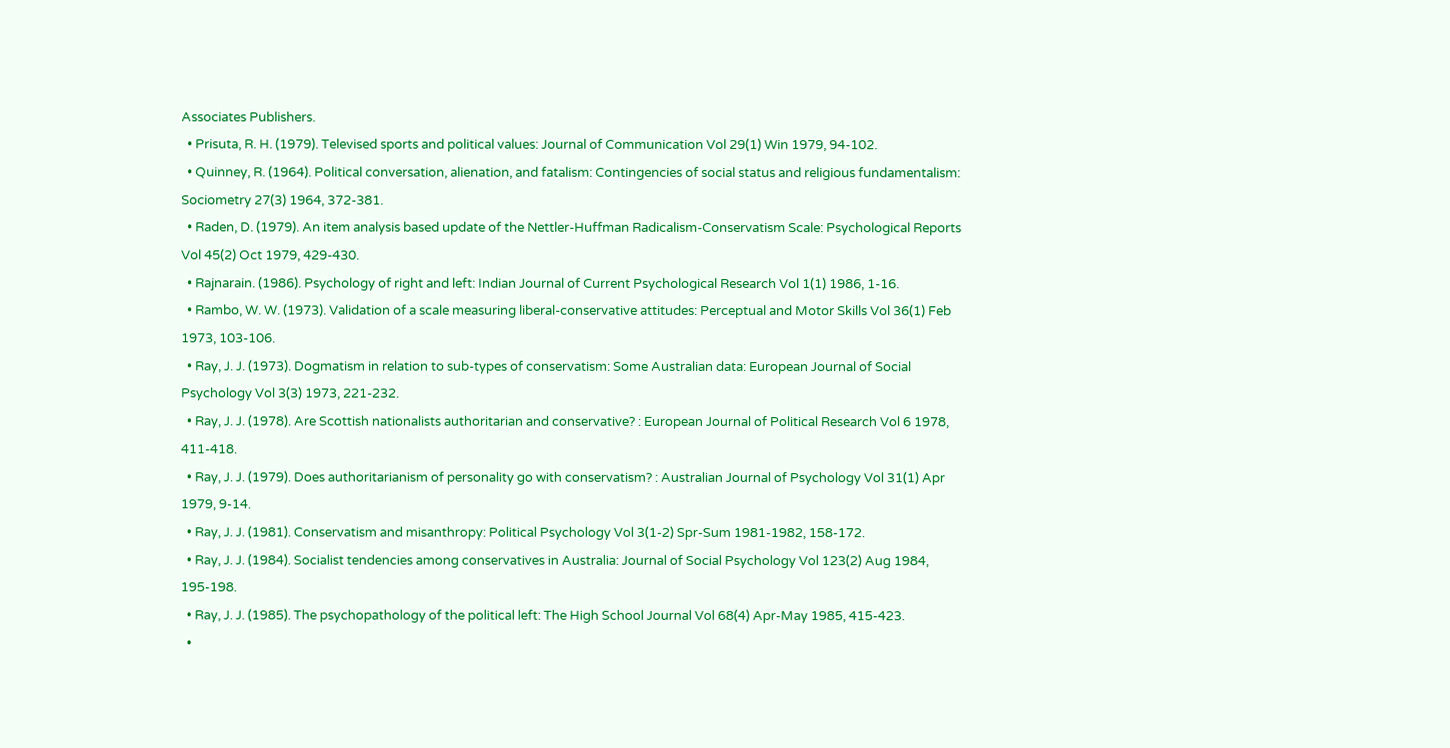Associates Publishers.
  • Prisuta, R. H. (1979). Televised sports and political values: Journal of Communication Vol 29(1) Win 1979, 94-102.
  • Quinney, R. (1964). Political conversation, alienation, and fatalism: Contingencies of social status and religious fundamentalism: Sociometry 27(3) 1964, 372-381.
  • Raden, D. (1979). An item analysis based update of the Nettler-Huffman Radicalism-Conservatism Scale: Psychological Reports Vol 45(2) Oct 1979, 429-430.
  • Rajnarain. (1986). Psychology of right and left: Indian Journal of Current Psychological Research Vol 1(1) 1986, 1-16.
  • Rambo, W. W. (1973). Validation of a scale measuring liberal-conservative attitudes: Perceptual and Motor Skills Vol 36(1) Feb 1973, 103-106.
  • Ray, J. J. (1973). Dogmatism in relation to sub-types of conservatism: Some Australian data: European Journal of Social Psychology Vol 3(3) 1973, 221-232.
  • Ray, J. J. (1978). Are Scottish nationalists authoritarian and conservative? : European Journal of Political Research Vol 6 1978, 411-418.
  • Ray, J. J. (1979). Does authoritarianism of personality go with conservatism? : Australian Journal of Psychology Vol 31(1) Apr 1979, 9-14.
  • Ray, J. J. (1981). Conservatism and misanthropy: Political Psychology Vol 3(1-2) Spr-Sum 1981-1982, 158-172.
  • Ray, J. J. (1984). Socialist tendencies among conservatives in Australia: Journal of Social Psychology Vol 123(2) Aug 1984, 195-198.
  • Ray, J. J. (1985). The psychopathology of the political left: The High School Journal Vol 68(4) Apr-May 1985, 415-423.
  •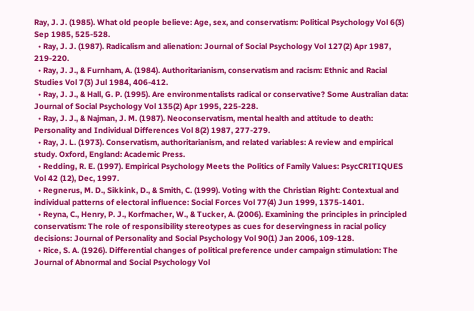Ray, J. J. (1985). What old people believe: Age, sex, and conservatism: Political Psychology Vol 6(3) Sep 1985, 525-528.
  • Ray, J. J. (1987). Radicalism and alienation: Journal of Social Psychology Vol 127(2) Apr 1987, 219-220.
  • Ray, J. J., & Furnham, A. (1984). Authoritarianism, conservatism and racism: Ethnic and Racial Studies Vol 7(3) Jul 1984, 406-412.
  • Ray, J. J., & Hall, G. P. (1995). Are environmentalists radical or conservative? Some Australian data: Journal of Social Psychology Vol 135(2) Apr 1995, 225-228.
  • Ray, J. J., & Najman, J. M. (1987). Neoconservatism, mental health and attitude to death: Personality and Individual Differences Vol 8(2) 1987, 277-279.
  • Ray, J. L. (1973). Conservatism, authoritarianism, and related variables: A review and empirical study. Oxford, England: Academic Press.
  • Redding, R. E. (1997). Empirical Psychology Meets the Politics of Family Values: PsycCRITIQUES Vol 42 (12), Dec, 1997.
  • Regnerus, M. D., Sikkink, D., & Smith, C. (1999). Voting with the Christian Right: Contextual and individual patterns of electoral influence: Social Forces Vol 77(4) Jun 1999, 1375-1401.
  • Reyna, C., Henry, P. J., Korfmacher, W., & Tucker, A. (2006). Examining the principles in principled conservatism: The role of responsibility stereotypes as cues for deservingness in racial policy decisions: Journal of Personality and Social Psychology Vol 90(1) Jan 2006, 109-128.
  • Rice, S. A. (1926). Differential changes of political preference under campaign stimulation: The Journal of Abnormal and Social Psychology Vol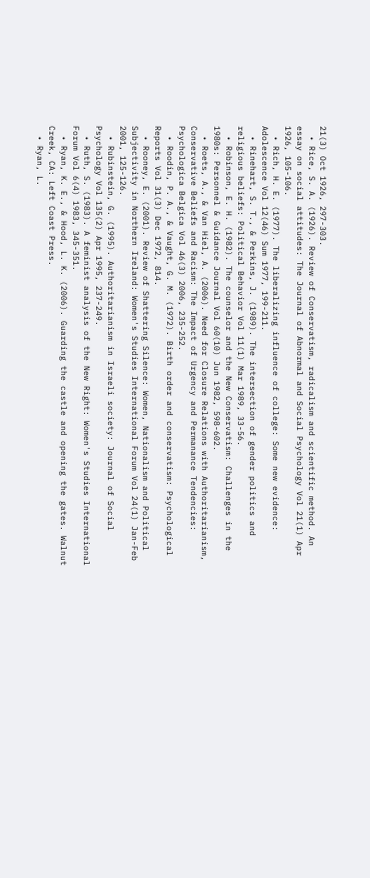21(3) Oct 1926, 297-303.
  • Rice, S. A. (1926). Review of Conservatism, radicalism and scientific method. An essay on social attitudes: The Journal of Abnormal and Social Psychology Vol 21(1) Apr 1926, 105-106.
  • Rich, H. E. (1977). The liberalizing influence of college: Some new evidence: Adolescence Vol 12(46) Sum 1977, 199-211.
  • Rinehart, S. T., & Perkins, J. (1989). The intersection of gender politics and religious beliefs: Political Behavior Vol 11(1) Mar 1989, 33-56.
  • Robinson, E. H. (1982). The counselor and the New Conservatism: Challenges in the 1980s: Personnel & Guidance Journal Vol 60(10) Jun 1982, 598-602.
  • Roets, A., & Van Hiel, A. (2006). Need for Closure Relations with Authoritarianism, Conservative Beliefs and Racism: The Impact of Urgency and Permanance Tendencies: Psychologica Belgica Vol 46(3) 2006, 235-252.
  • Roodin, P. A., & Vaught, G. M. (1972). Birth order and conservatism: Psychological Reports Vol 31(3) Dec 1972, 814.
  • Rooney, E. (2001). Review of Shattering Silence: Women, Nationalism and Political Subjectivity in Northern Ireland: Women's Studies International Forum Vol 24(1) Jan-Feb 2001, 125-126.
  • Rubinstein, G. (1995). Authoritarianism in Israeli society: Journal of Social Psychology Vol 135(2) Apr 1995, 237-249.
  • Ruth, S. (1983). A feminist analysis of the New Right: Women's Studies International Forum Vol 6(4) 1983, 345-351.
  • Ryan, K. E., & Hood, L. K. (2006). Guarding the castle and opening the gates. Walnut Creek, CA: Left Coast Press.
  • Ryan, L.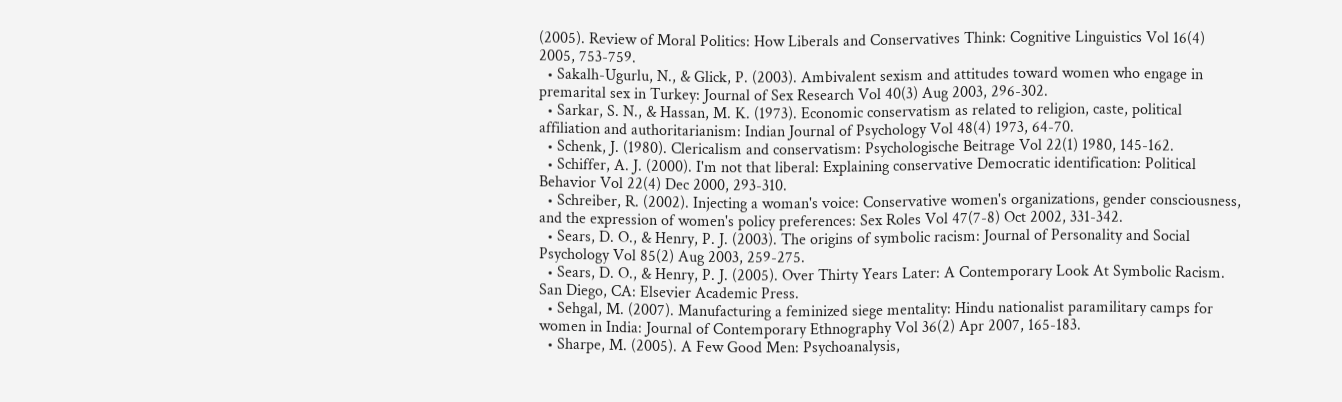(2005). Review of Moral Politics: How Liberals and Conservatives Think: Cognitive Linguistics Vol 16(4) 2005, 753-759.
  • Sakalh-Ugurlu, N., & Glick, P. (2003). Ambivalent sexism and attitudes toward women who engage in premarital sex in Turkey: Journal of Sex Research Vol 40(3) Aug 2003, 296-302.
  • Sarkar, S. N., & Hassan, M. K. (1973). Economic conservatism as related to religion, caste, political affiliation and authoritarianism: Indian Journal of Psychology Vol 48(4) 1973, 64-70.
  • Schenk, J. (1980). Clericalism and conservatism: Psychologische Beitrage Vol 22(1) 1980, 145-162.
  • Schiffer, A. J. (2000). I'm not that liberal: Explaining conservative Democratic identification: Political Behavior Vol 22(4) Dec 2000, 293-310.
  • Schreiber, R. (2002). Injecting a woman's voice: Conservative women's organizations, gender consciousness, and the expression of women's policy preferences: Sex Roles Vol 47(7-8) Oct 2002, 331-342.
  • Sears, D. O., & Henry, P. J. (2003). The origins of symbolic racism: Journal of Personality and Social Psychology Vol 85(2) Aug 2003, 259-275.
  • Sears, D. O., & Henry, P. J. (2005). Over Thirty Years Later: A Contemporary Look At Symbolic Racism. San Diego, CA: Elsevier Academic Press.
  • Sehgal, M. (2007). Manufacturing a feminized siege mentality: Hindu nationalist paramilitary camps for women in India: Journal of Contemporary Ethnography Vol 36(2) Apr 2007, 165-183.
  • Sharpe, M. (2005). A Few Good Men: Psychoanalysis,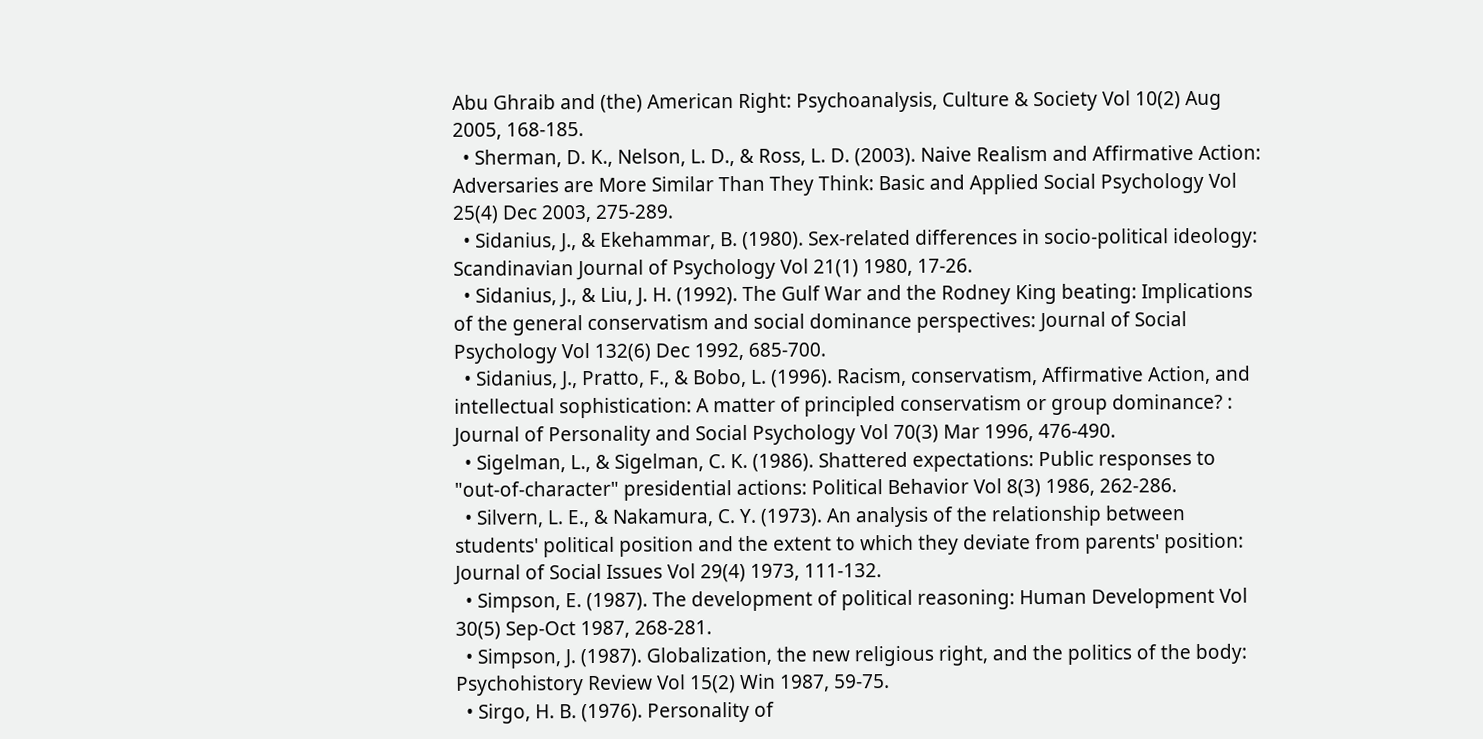Abu Ghraib and (the) American Right: Psychoanalysis, Culture & Society Vol 10(2) Aug 2005, 168-185.
  • Sherman, D. K., Nelson, L. D., & Ross, L. D. (2003). Naive Realism and Affirmative Action: Adversaries are More Similar Than They Think: Basic and Applied Social Psychology Vol 25(4) Dec 2003, 275-289.
  • Sidanius, J., & Ekehammar, B. (1980). Sex-related differences in socio-political ideology: Scandinavian Journal of Psychology Vol 21(1) 1980, 17-26.
  • Sidanius, J., & Liu, J. H. (1992). The Gulf War and the Rodney King beating: Implications of the general conservatism and social dominance perspectives: Journal of Social Psychology Vol 132(6) Dec 1992, 685-700.
  • Sidanius, J., Pratto, F., & Bobo, L. (1996). Racism, conservatism, Affirmative Action, and intellectual sophistication: A matter of principled conservatism or group dominance? : Journal of Personality and Social Psychology Vol 70(3) Mar 1996, 476-490.
  • Sigelman, L., & Sigelman, C. K. (1986). Shattered expectations: Public responses to "out-of-character" presidential actions: Political Behavior Vol 8(3) 1986, 262-286.
  • Silvern, L. E., & Nakamura, C. Y. (1973). An analysis of the relationship between students' political position and the extent to which they deviate from parents' position: Journal of Social Issues Vol 29(4) 1973, 111-132.
  • Simpson, E. (1987). The development of political reasoning: Human Development Vol 30(5) Sep-Oct 1987, 268-281.
  • Simpson, J. (1987). Globalization, the new religious right, and the politics of the body: Psychohistory Review Vol 15(2) Win 1987, 59-75.
  • Sirgo, H. B. (1976). Personality of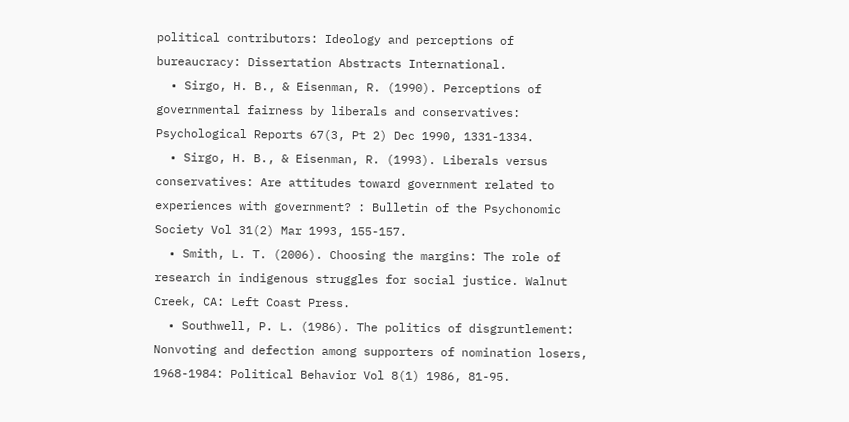political contributors: Ideology and perceptions of bureaucracy: Dissertation Abstracts International.
  • Sirgo, H. B., & Eisenman, R. (1990). Perceptions of governmental fairness by liberals and conservatives: Psychological Reports 67(3, Pt 2) Dec 1990, 1331-1334.
  • Sirgo, H. B., & Eisenman, R. (1993). Liberals versus conservatives: Are attitudes toward government related to experiences with government? : Bulletin of the Psychonomic Society Vol 31(2) Mar 1993, 155-157.
  • Smith, L. T. (2006). Choosing the margins: The role of research in indigenous struggles for social justice. Walnut Creek, CA: Left Coast Press.
  • Southwell, P. L. (1986). The politics of disgruntlement: Nonvoting and defection among supporters of nomination losers, 1968-1984: Political Behavior Vol 8(1) 1986, 81-95.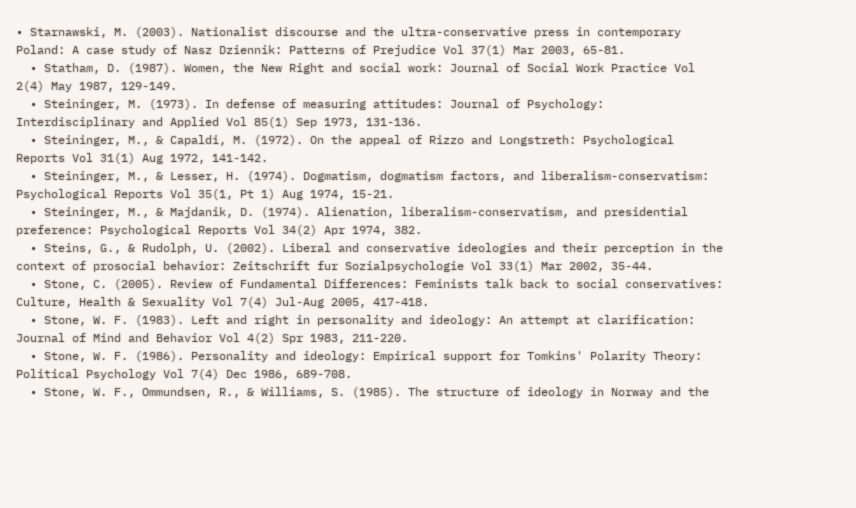• Starnawski, M. (2003). Nationalist discourse and the ultra-conservative press in contemporary Poland: A case study of Nasz Dziennik: Patterns of Prejudice Vol 37(1) Mar 2003, 65-81.
  • Statham, D. (1987). Women, the New Right and social work: Journal of Social Work Practice Vol 2(4) May 1987, 129-149.
  • Steininger, M. (1973). In defense of measuring attitudes: Journal of Psychology: Interdisciplinary and Applied Vol 85(1) Sep 1973, 131-136.
  • Steininger, M., & Capaldi, M. (1972). On the appeal of Rizzo and Longstreth: Psychological Reports Vol 31(1) Aug 1972, 141-142.
  • Steininger, M., & Lesser, H. (1974). Dogmatism, dogmatism factors, and liberalism-conservatism: Psychological Reports Vol 35(1, Pt 1) Aug 1974, 15-21.
  • Steininger, M., & Majdanik, D. (1974). Alienation, liberalism-conservatism, and presidential preference: Psychological Reports Vol 34(2) Apr 1974, 382.
  • Steins, G., & Rudolph, U. (2002). Liberal and conservative ideologies and their perception in the context of prosocial behavior: Zeitschrift fur Sozialpsychologie Vol 33(1) Mar 2002, 35-44.
  • Stone, C. (2005). Review of Fundamental Differences: Feminists talk back to social conservatives: Culture, Health & Sexuality Vol 7(4) Jul-Aug 2005, 417-418.
  • Stone, W. F. (1983). Left and right in personality and ideology: An attempt at clarification: Journal of Mind and Behavior Vol 4(2) Spr 1983, 211-220.
  • Stone, W. F. (1986). Personality and ideology: Empirical support for Tomkins' Polarity Theory: Political Psychology Vol 7(4) Dec 1986, 689-708.
  • Stone, W. F., Ommundsen, R., & Williams, S. (1985). The structure of ideology in Norway and the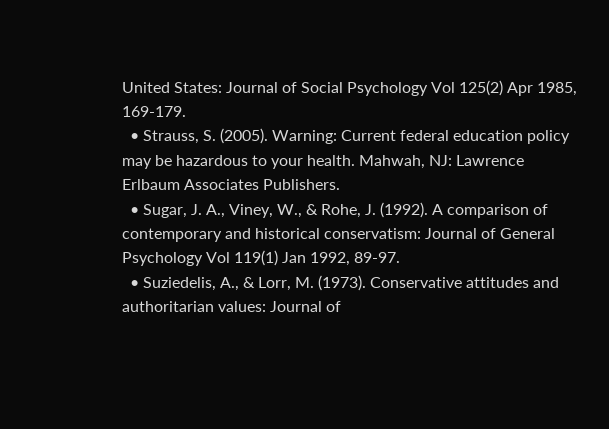United States: Journal of Social Psychology Vol 125(2) Apr 1985, 169-179.
  • Strauss, S. (2005). Warning: Current federal education policy may be hazardous to your health. Mahwah, NJ: Lawrence Erlbaum Associates Publishers.
  • Sugar, J. A., Viney, W., & Rohe, J. (1992). A comparison of contemporary and historical conservatism: Journal of General Psychology Vol 119(1) Jan 1992, 89-97.
  • Suziedelis, A., & Lorr, M. (1973). Conservative attitudes and authoritarian values: Journal of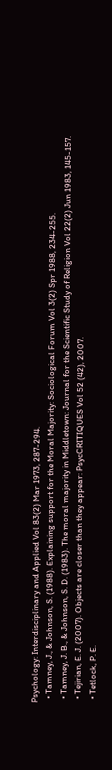Psychology: Interdisciplinary and Applied Vol 83(2) Mar 1973, 287-294.
  • Tamney, J., & Johnson, S. (1988). Explaining support for the Moral Majority: Sociological Forum Vol 3(2) Spr 1988, 234-255.
  • Tamney, J. B., & Johnson, S. D. (1983). The moral majority in Middletown: Journal for the Scientific Study of Religion Vol 22(2) Jun 1983, 145-157.
  • Tejirian, E. J. (2007). Objects are closer than they appear: PsycCRITIQUES Vol 52 (42), 2007.
  • Tetlock, P. E.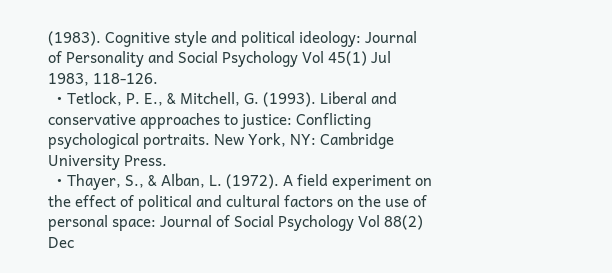(1983). Cognitive style and political ideology: Journal of Personality and Social Psychology Vol 45(1) Jul 1983, 118-126.
  • Tetlock, P. E., & Mitchell, G. (1993). Liberal and conservative approaches to justice: Conflicting psychological portraits. New York, NY: Cambridge University Press.
  • Thayer, S., & Alban, L. (1972). A field experiment on the effect of political and cultural factors on the use of personal space: Journal of Social Psychology Vol 88(2) Dec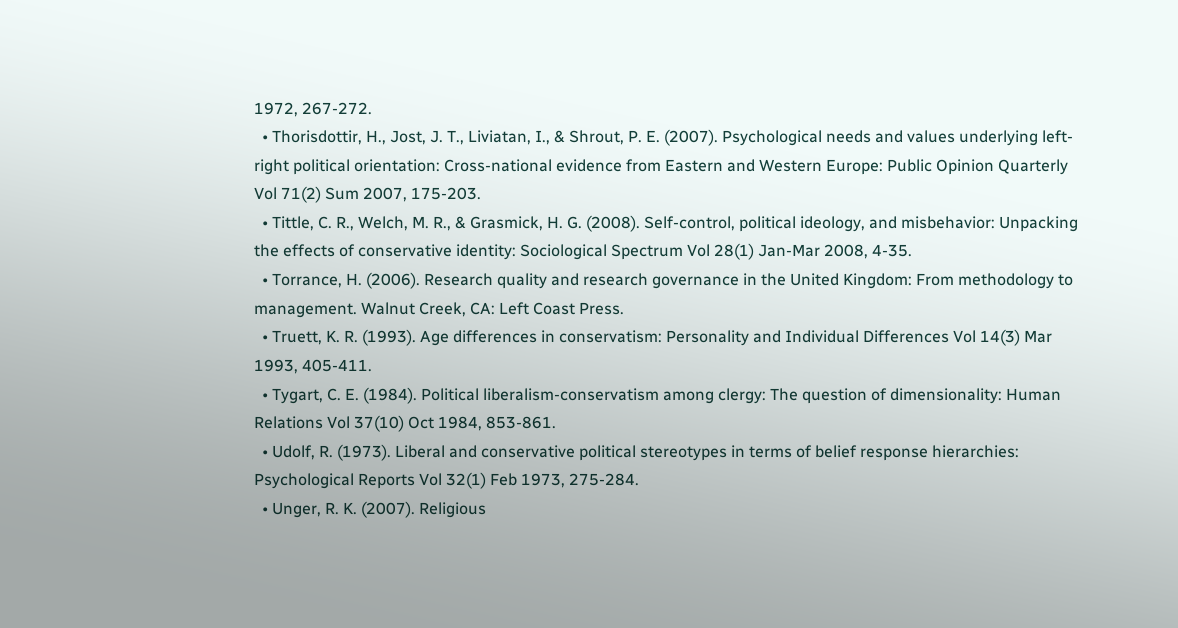1972, 267-272.
  • Thorisdottir, H., Jost, J. T., Liviatan, I., & Shrout, P. E. (2007). Psychological needs and values underlying left-right political orientation: Cross-national evidence from Eastern and Western Europe: Public Opinion Quarterly Vol 71(2) Sum 2007, 175-203.
  • Tittle, C. R., Welch, M. R., & Grasmick, H. G. (2008). Self-control, political ideology, and misbehavior: Unpacking the effects of conservative identity: Sociological Spectrum Vol 28(1) Jan-Mar 2008, 4-35.
  • Torrance, H. (2006). Research quality and research governance in the United Kingdom: From methodology to management. Walnut Creek, CA: Left Coast Press.
  • Truett, K. R. (1993). Age differences in conservatism: Personality and Individual Differences Vol 14(3) Mar 1993, 405-411.
  • Tygart, C. E. (1984). Political liberalism-conservatism among clergy: The question of dimensionality: Human Relations Vol 37(10) Oct 1984, 853-861.
  • Udolf, R. (1973). Liberal and conservative political stereotypes in terms of belief response hierarchies: Psychological Reports Vol 32(1) Feb 1973, 275-284.
  • Unger, R. K. (2007). Religious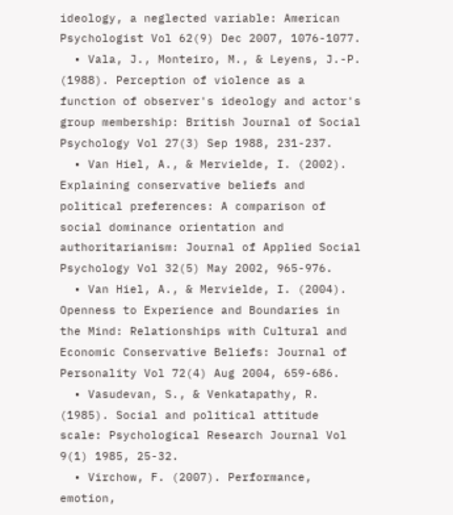ideology, a neglected variable: American Psychologist Vol 62(9) Dec 2007, 1076-1077.
  • Vala, J., Monteiro, M., & Leyens, J.-P. (1988). Perception of violence as a function of observer's ideology and actor's group membership: British Journal of Social Psychology Vol 27(3) Sep 1988, 231-237.
  • Van Hiel, A., & Mervielde, I. (2002). Explaining conservative beliefs and political preferences: A comparison of social dominance orientation and authoritarianism: Journal of Applied Social Psychology Vol 32(5) May 2002, 965-976.
  • Van Hiel, A., & Mervielde, I. (2004). Openness to Experience and Boundaries in the Mind: Relationships with Cultural and Economic Conservative Beliefs: Journal of Personality Vol 72(4) Aug 2004, 659-686.
  • Vasudevan, S., & Venkatapathy, R. (1985). Social and political attitude scale: Psychological Research Journal Vol 9(1) 1985, 25-32.
  • Virchow, F. (2007). Performance, emotion,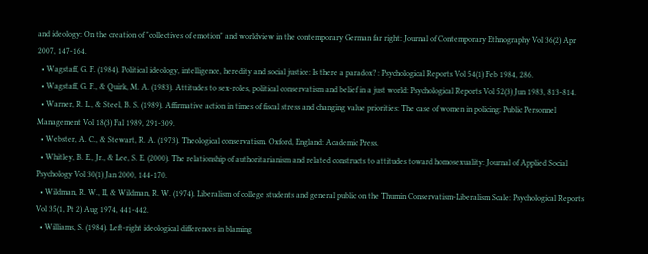and ideology: On the creation of "collectives of emotion" and worldview in the contemporary German far right: Journal of Contemporary Ethnography Vol 36(2) Apr 2007, 147-164.
  • Wagstaff, G. F. (1984). Political ideology, intelligence, heredity and social justice: Is there a paradox? : Psychological Reports Vol 54(1) Feb 1984, 286.
  • Wagstaff, G. F., & Quirk, M. A. (1983). Attitudes to sex-roles, political conservatism and belief in a just world: Psychological Reports Vol 52(3) Jun 1983, 813-814.
  • Warner, R. L., & Steel, B. S. (1989). Affirmative action in times of fiscal stress and changing value priorities: The case of women in policing: Public Personnel Management Vol 18(3) Fal 1989, 291-309.
  • Webster, A. C., & Stewart, R. A. (1973). Theological conservatism. Oxford, England: Academic Press.
  • Whitley, B. E., Jr., & Lee, S. E. (2000). The relationship of authoritarianism and related constructs to attitudes toward homosexuality: Journal of Applied Social Psychology Vol 30(1) Jan 2000, 144-170.
  • Wildman, R. W., II, & Wildman, R. W. (1974). Liberalism of college students and general public on the Thumin Conservatism-Liberalism Scale: Psychological Reports Vol 35(1, Pt 2) Aug 1974, 441-442.
  • Williams, S. (1984). Left-right ideological differences in blaming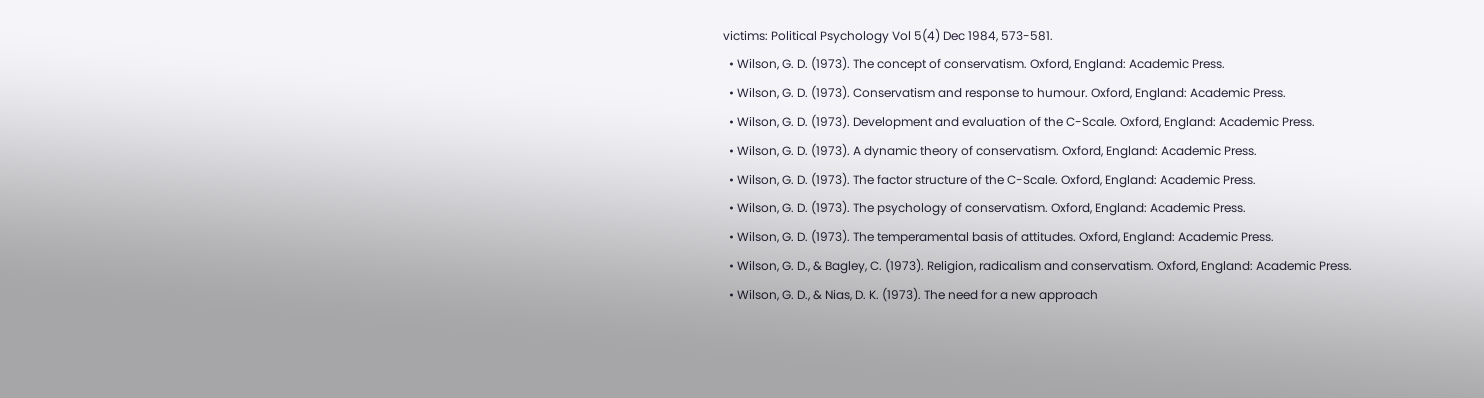victims: Political Psychology Vol 5(4) Dec 1984, 573-581.
  • Wilson, G. D. (1973). The concept of conservatism. Oxford, England: Academic Press.
  • Wilson, G. D. (1973). Conservatism and response to humour. Oxford, England: Academic Press.
  • Wilson, G. D. (1973). Development and evaluation of the C-Scale. Oxford, England: Academic Press.
  • Wilson, G. D. (1973). A dynamic theory of conservatism. Oxford, England: Academic Press.
  • Wilson, G. D. (1973). The factor structure of the C-Scale. Oxford, England: Academic Press.
  • Wilson, G. D. (1973). The psychology of conservatism. Oxford, England: Academic Press.
  • Wilson, G. D. (1973). The temperamental basis of attitudes. Oxford, England: Academic Press.
  • Wilson, G. D., & Bagley, C. (1973). Religion, radicalism and conservatism. Oxford, England: Academic Press.
  • Wilson, G. D., & Nias, D. K. (1973). The need for a new approach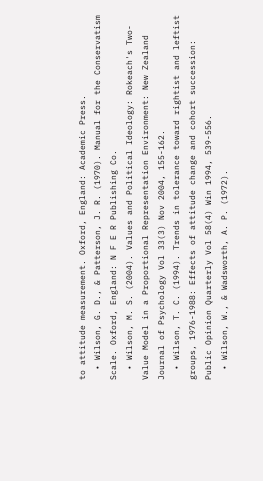to attitude measurement. Oxford, England: Academic Press.
  • Wilson, G. D., & Patterson, J. R. (1970). Manual for the Conservatism Scale. Oxford, England: N F E R Publishing Co.
  • Wilson, M. S. (2004). Values and Political Ideology: Rokeach's Two-Value Model in a Proportional Representation Environment: New Zealand Journal of Psychology Vol 33(3) Nov 2004, 155-162.
  • Wilson, T. C. (1994). Trends in tolerance toward rightist and leftist groups, 1976-1988: Effects of attitude change and cohort succession: Public Opinion Quarterly Vol 58(4) Win 1994, 539-556.
  • Wilson, W., & Wadsworth, A. P. (1972).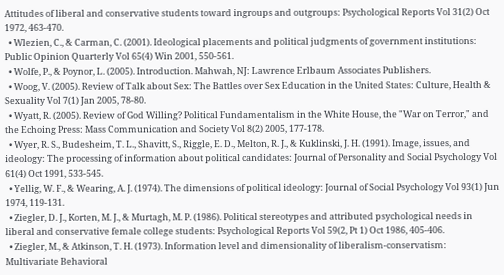Attitudes of liberal and conservative students toward ingroups and outgroups: Psychological Reports Vol 31(2) Oct 1972, 463-470.
  • Wlezien, C., & Carman, C. (2001). Ideological placements and political judgments of government institutions: Public Opinion Quarterly Vol 65(4) Win 2001, 550-561.
  • Wolfe, P., & Poynor, L. (2005). Introduction. Mahwah, NJ: Lawrence Erlbaum Associates Publishers.
  • Woog, V. (2005). Review of Talk about Sex: The Battles over Sex Education in the United States: Culture, Health & Sexuality Vol 7(1) Jan 2005, 78-80.
  • Wyatt, R. (2005). Review of God Willing? Political Fundamentalism in the White House, the "War on Terror," and the Echoing Press: Mass Communication and Society Vol 8(2) 2005, 177-178.
  • Wyer, R. S., Budesheim, T. L., Shavitt, S., Riggle, E. D., Melton, R. J., & Kuklinski, J. H. (1991). Image, issues, and ideology: The processing of information about political candidates: Journal of Personality and Social Psychology Vol 61(4) Oct 1991, 533-545.
  • Yellig, W. F., & Wearing, A. J. (1974). The dimensions of political ideology: Journal of Social Psychology Vol 93(1) Jun 1974, 119-131.
  • Ziegler, D. J., Korten, M. J., & Murtagh, M. P. (1986). Political stereotypes and attributed psychological needs in liberal and conservative female college students: Psychological Reports Vol 59(2, Pt 1) Oct 1986, 405-406.
  • Ziegler, M., & Atkinson, T. H. (1973). Information level and dimensionality of liberalism-conservatism: Multivariate Behavioral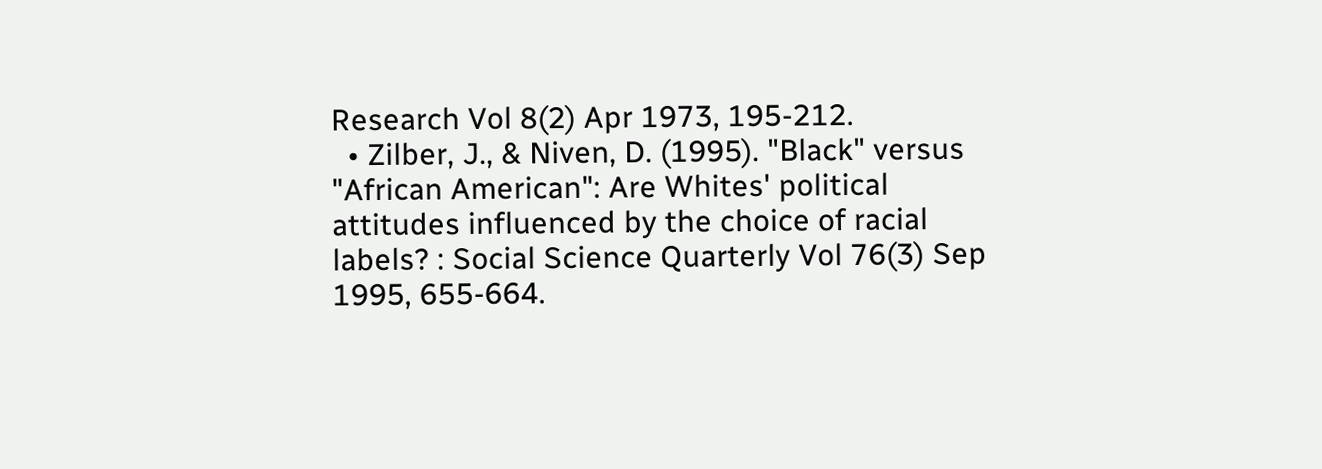Research Vol 8(2) Apr 1973, 195-212.
  • Zilber, J., & Niven, D. (1995). "Black" versus "African American": Are Whites' political attitudes influenced by the choice of racial labels? : Social Science Quarterly Vol 76(3) Sep 1995, 655-664.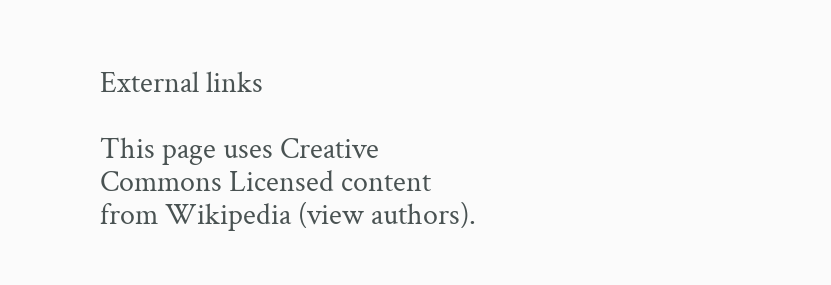External links

This page uses Creative Commons Licensed content from Wikipedia (view authors).